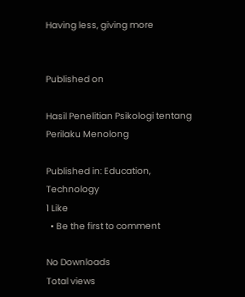Having less, giving more


Published on

Hasil Penelitian Psikologi tentang Perilaku Menolong

Published in: Education, Technology
1 Like
  • Be the first to comment

No Downloads
Total views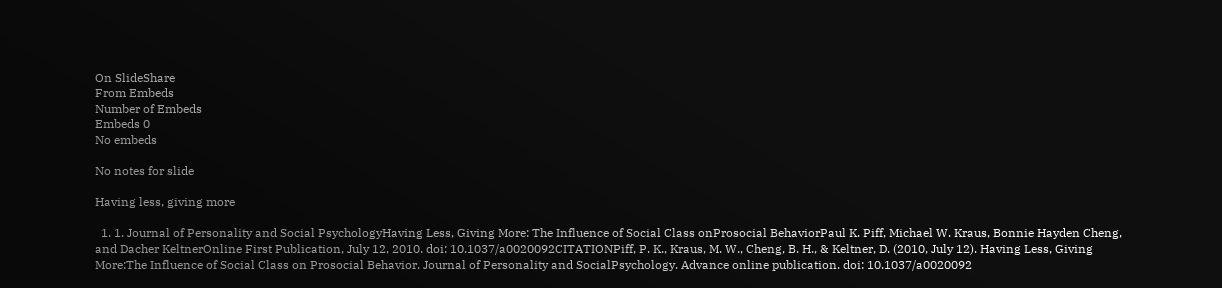On SlideShare
From Embeds
Number of Embeds
Embeds 0
No embeds

No notes for slide

Having less, giving more

  1. 1. Journal of Personality and Social PsychologyHaving Less, Giving More: The Influence of Social Class onProsocial BehaviorPaul K. Piff, Michael W. Kraus, Bonnie Hayden Cheng, and Dacher KeltnerOnline First Publication, July 12, 2010. doi: 10.1037/a0020092CITATIONPiff, P. K., Kraus, M. W., Cheng, B. H., & Keltner, D. (2010, July 12). Having Less, Giving More:The Influence of Social Class on Prosocial Behavior. Journal of Personality and SocialPsychology. Advance online publication. doi: 10.1037/a0020092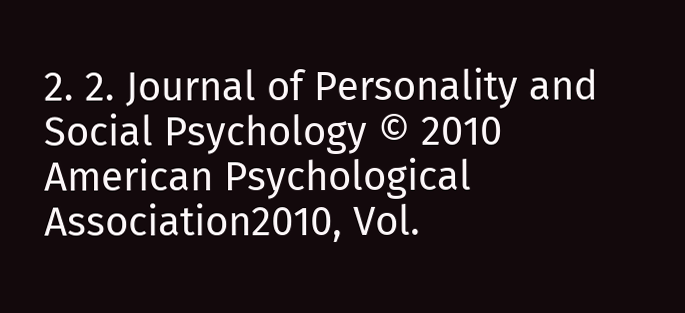2. 2. Journal of Personality and Social Psychology © 2010 American Psychological Association2010, Vol.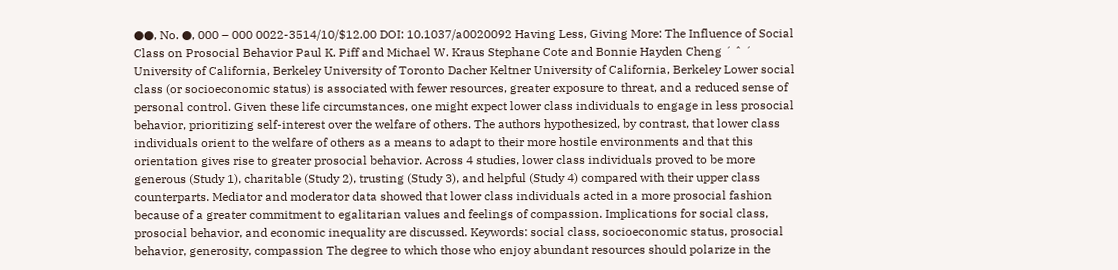●●, No. ●, 000 – 000 0022-3514/10/$12.00 DOI: 10.1037/a0020092 Having Less, Giving More: The Influence of Social Class on Prosocial Behavior Paul K. Piff and Michael W. Kraus Stephane Cote and Bonnie Hayden Cheng ´ ˆ ´ University of California, Berkeley University of Toronto Dacher Keltner University of California, Berkeley Lower social class (or socioeconomic status) is associated with fewer resources, greater exposure to threat, and a reduced sense of personal control. Given these life circumstances, one might expect lower class individuals to engage in less prosocial behavior, prioritizing self-interest over the welfare of others. The authors hypothesized, by contrast, that lower class individuals orient to the welfare of others as a means to adapt to their more hostile environments and that this orientation gives rise to greater prosocial behavior. Across 4 studies, lower class individuals proved to be more generous (Study 1), charitable (Study 2), trusting (Study 3), and helpful (Study 4) compared with their upper class counterparts. Mediator and moderator data showed that lower class individuals acted in a more prosocial fashion because of a greater commitment to egalitarian values and feelings of compassion. Implications for social class, prosocial behavior, and economic inequality are discussed. Keywords: social class, socioeconomic status, prosocial behavior, generosity, compassion The degree to which those who enjoy abundant resources should polarize in the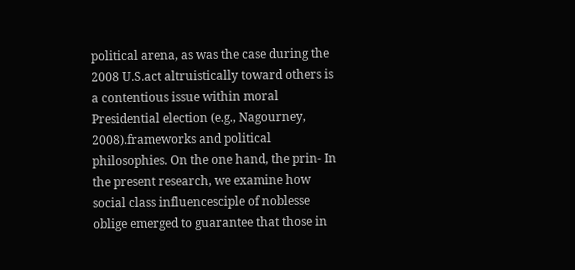political arena, as was the case during the 2008 U.S.act altruistically toward others is a contentious issue within moral Presidential election (e.g., Nagourney, 2008).frameworks and political philosophies. On the one hand, the prin- In the present research, we examine how social class influencesciple of noblesse oblige emerged to guarantee that those in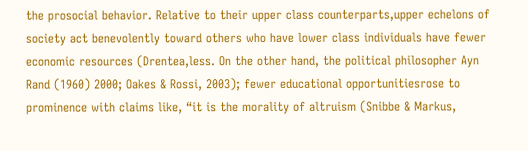the prosocial behavior. Relative to their upper class counterparts,upper echelons of society act benevolently toward others who have lower class individuals have fewer economic resources (Drentea,less. On the other hand, the political philosopher Ayn Rand (1960) 2000; Oakes & Rossi, 2003); fewer educational opportunitiesrose to prominence with claims like, “it is the morality of altruism (Snibbe & Markus,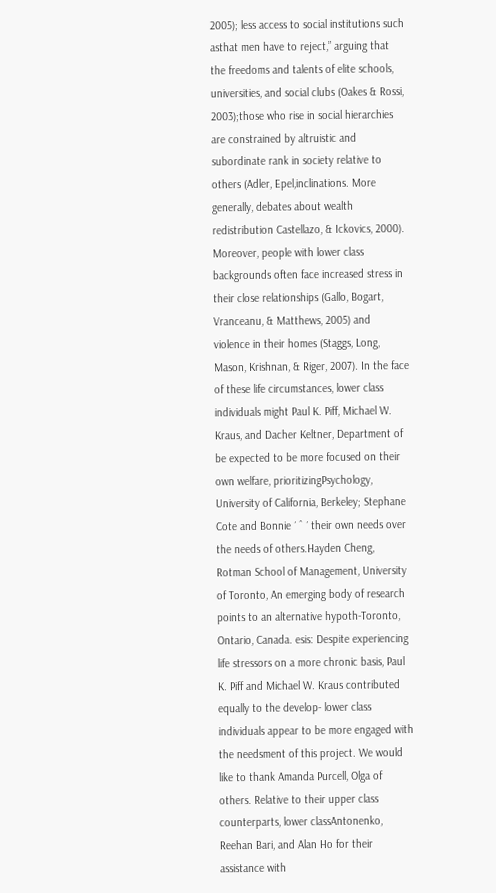2005); less access to social institutions such asthat men have to reject,” arguing that the freedoms and talents of elite schools, universities, and social clubs (Oakes & Rossi, 2003);those who rise in social hierarchies are constrained by altruistic and subordinate rank in society relative to others (Adler, Epel,inclinations. More generally, debates about wealth redistribution Castellazo, & Ickovics, 2000). Moreover, people with lower class backgrounds often face increased stress in their close relationships (Gallo, Bogart, Vranceanu, & Matthews, 2005) and violence in their homes (Staggs, Long, Mason, Krishnan, & Riger, 2007). In the face of these life circumstances, lower class individuals might Paul K. Piff, Michael W. Kraus, and Dacher Keltner, Department of be expected to be more focused on their own welfare, prioritizingPsychology, University of California, Berkeley; Stephane Cote and Bonnie ´ ˆ ´ their own needs over the needs of others.Hayden Cheng, Rotman School of Management, University of Toronto, An emerging body of research points to an alternative hypoth-Toronto, Ontario, Canada. esis: Despite experiencing life stressors on a more chronic basis, Paul K. Piff and Michael W. Kraus contributed equally to the develop- lower class individuals appear to be more engaged with the needsment of this project. We would like to thank Amanda Purcell, Olga of others. Relative to their upper class counterparts, lower classAntonenko, Reehan Bari, and Alan Ho for their assistance with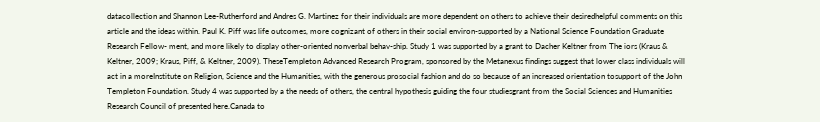datacollection and Shannon Lee-Rutherford and Andres G. Martinez for their individuals are more dependent on others to achieve their desiredhelpful comments on this article and the ideas within. Paul K. Piff was life outcomes, more cognizant of others in their social environ-supported by a National Science Foundation Graduate Research Fellow- ment, and more likely to display other-oriented nonverbal behav-ship. Study 1 was supported by a grant to Dacher Keltner from The iors (Kraus & Keltner, 2009; Kraus, Piff, & Keltner, 2009). TheseTempleton Advanced Research Program, sponsored by the Metanexus findings suggest that lower class individuals will act in a moreInstitute on Religion, Science and the Humanities, with the generous prosocial fashion and do so because of an increased orientation tosupport of the John Templeton Foundation. Study 4 was supported by a the needs of others, the central hypothesis guiding the four studiesgrant from the Social Sciences and Humanities Research Council of presented here.Canada to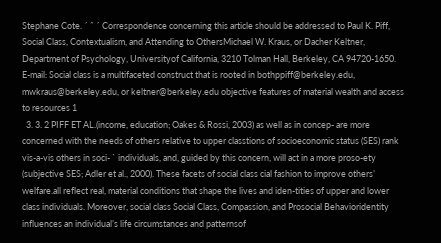Stephane Cote. ´ ˆ ´ Correspondence concerning this article should be addressed to Paul K. Piff, Social Class, Contextualism, and Attending to OthersMichael W. Kraus, or Dacher Keltner, Department of Psychology, Universityof California, 3210 Tolman Hall, Berkeley, CA 94720-1650. E-mail: Social class is a multifaceted construct that is rooted in bothppiff@berkeley.edu, mwkraus@berkeley.edu, or keltner@berkeley.edu objective features of material wealth and access to resources 1
  3. 3. 2 PIFF ET AL.(income, education; Oakes & Rossi, 2003) as well as in concep- are more concerned with the needs of others relative to upper classtions of socioeconomic status (SES) rank vis-a-vis others in soci- ` individuals, and, guided by this concern, will act in a more proso-ety (subjective SES; Adler et al., 2000). These facets of social class cial fashion to improve others’ welfare.all reflect real, material conditions that shape the lives and iden-tities of upper and lower class individuals. Moreover, social class Social Class, Compassion, and Prosocial Behavioridentity influences an individual’s life circumstances and patternsof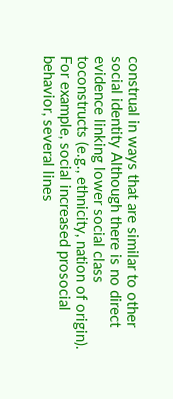construal in ways that are similar to other social identity Although there is no direct evidence linking lower social class toconstructs (e.g., ethnicity, nation of origin). For example, social increased prosocial behavior, several lines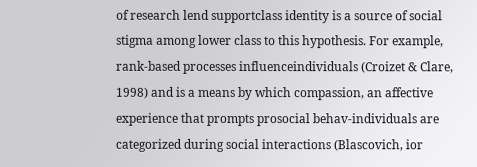of research lend supportclass identity is a source of social stigma among lower class to this hypothesis. For example, rank-based processes influenceindividuals (Croizet & Clare, 1998) and is a means by which compassion, an affective experience that prompts prosocial behav-individuals are categorized during social interactions (Blascovich, ior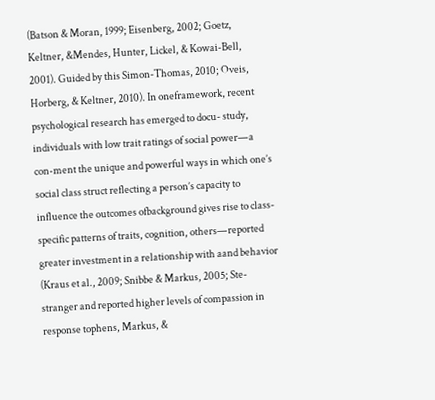(Batson & Moran, 1999; Eisenberg, 2002; Goetz, Keltner, &Mendes, Hunter, Lickel, & Kowai-Bell, 2001). Guided by this Simon-Thomas, 2010; Oveis, Horberg, & Keltner, 2010). In oneframework, recent psychological research has emerged to docu- study, individuals with low trait ratings of social power—a con-ment the unique and powerful ways in which one’s social class struct reflecting a person’s capacity to influence the outcomes ofbackground gives rise to class-specific patterns of traits, cognition, others—reported greater investment in a relationship with aand behavior (Kraus et al., 2009; Snibbe & Markus, 2005; Ste- stranger and reported higher levels of compassion in response tophens, Markus, &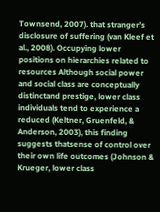Townsend, 2007). that stranger’s disclosure of suffering (van Kleef et al., 2008). Occupying lower positions on hierarchies related to resources Although social power and social class are conceptually distinctand prestige, lower class individuals tend to experience a reduced (Keltner, Gruenfeld, & Anderson, 2003), this finding suggests thatsense of control over their own life outcomes (Johnson & Krueger, lower class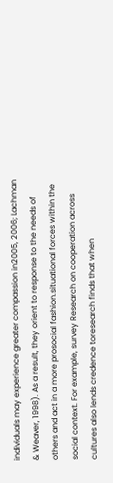individuals may experience greater compassion in2005, 2006; Lachman & Weaver, 1998). As a result, they orient to response to the needs of others and act in a more prosocial fashion.situational forces within the social context. For example, survey Research on cooperation across cultures also lends credence toresearch finds that when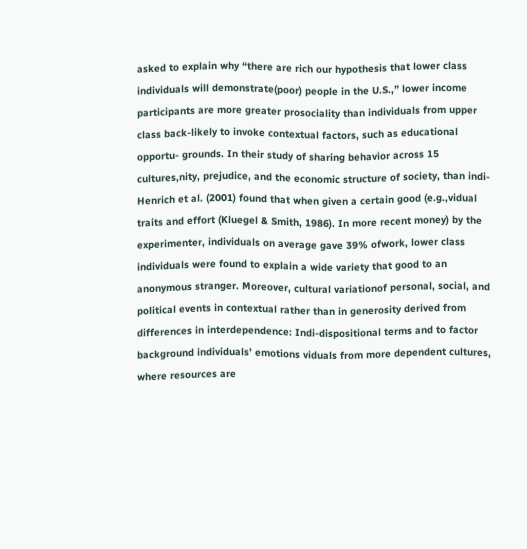asked to explain why “there are rich our hypothesis that lower class individuals will demonstrate(poor) people in the U.S.,” lower income participants are more greater prosociality than individuals from upper class back-likely to invoke contextual factors, such as educational opportu- grounds. In their study of sharing behavior across 15 cultures,nity, prejudice, and the economic structure of society, than indi- Henrich et al. (2001) found that when given a certain good (e.g.,vidual traits and effort (Kluegel & Smith, 1986). In more recent money) by the experimenter, individuals on average gave 39% ofwork, lower class individuals were found to explain a wide variety that good to an anonymous stranger. Moreover, cultural variationof personal, social, and political events in contextual rather than in generosity derived from differences in interdependence: Indi-dispositional terms and to factor background individuals’ emotions viduals from more dependent cultures, where resources are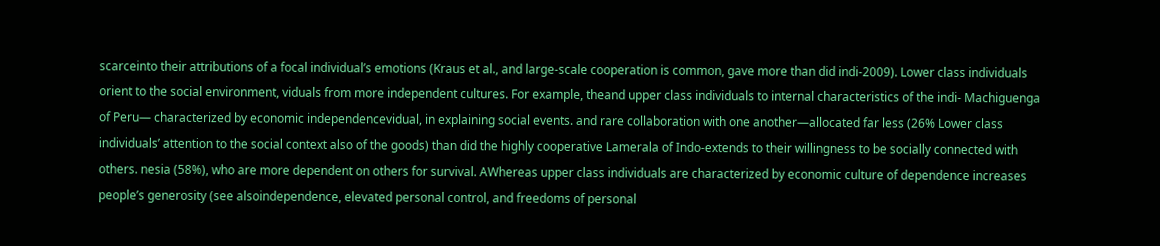scarceinto their attributions of a focal individual’s emotions (Kraus et al., and large-scale cooperation is common, gave more than did indi-2009). Lower class individuals orient to the social environment, viduals from more independent cultures. For example, theand upper class individuals to internal characteristics of the indi- Machiguenga of Peru— characterized by economic independencevidual, in explaining social events. and rare collaboration with one another—allocated far less (26% Lower class individuals’ attention to the social context also of the goods) than did the highly cooperative Lamerala of Indo-extends to their willingness to be socially connected with others. nesia (58%), who are more dependent on others for survival. AWhereas upper class individuals are characterized by economic culture of dependence increases people’s generosity (see alsoindependence, elevated personal control, and freedoms of personal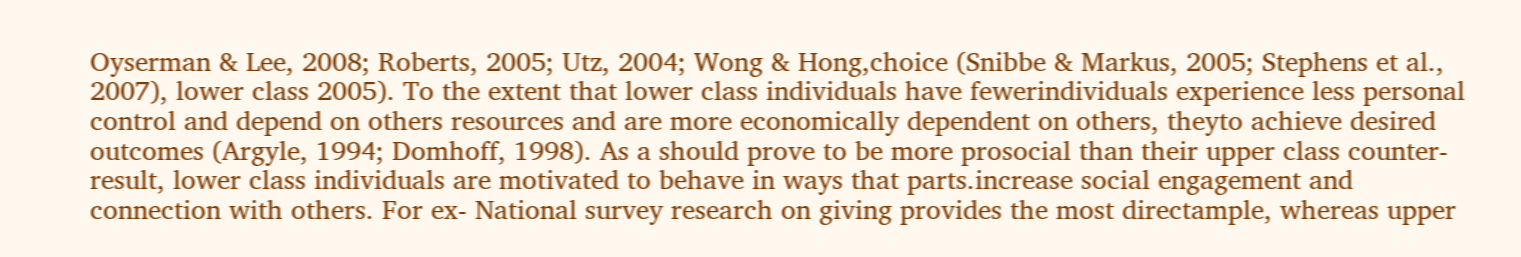Oyserman & Lee, 2008; Roberts, 2005; Utz, 2004; Wong & Hong,choice (Snibbe & Markus, 2005; Stephens et al., 2007), lower class 2005). To the extent that lower class individuals have fewerindividuals experience less personal control and depend on others resources and are more economically dependent on others, theyto achieve desired outcomes (Argyle, 1994; Domhoff, 1998). As a should prove to be more prosocial than their upper class counter-result, lower class individuals are motivated to behave in ways that parts.increase social engagement and connection with others. For ex- National survey research on giving provides the most directample, whereas upper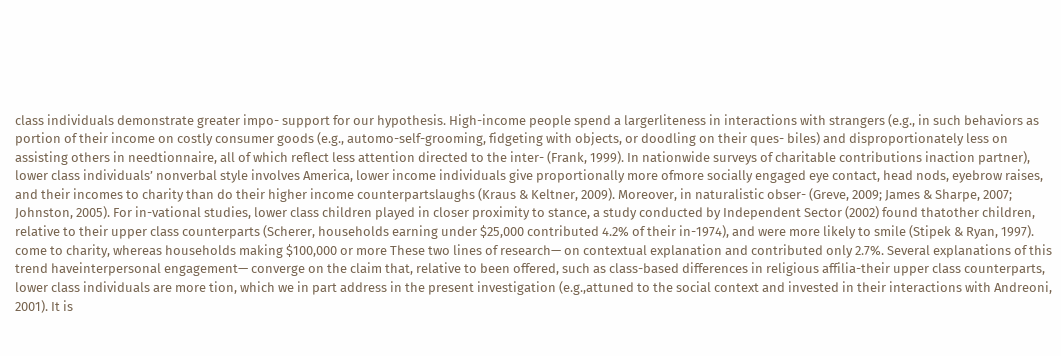class individuals demonstrate greater impo- support for our hypothesis. High-income people spend a largerliteness in interactions with strangers (e.g., in such behaviors as portion of their income on costly consumer goods (e.g., automo-self-grooming, fidgeting with objects, or doodling on their ques- biles) and disproportionately less on assisting others in needtionnaire, all of which reflect less attention directed to the inter- (Frank, 1999). In nationwide surveys of charitable contributions inaction partner), lower class individuals’ nonverbal style involves America, lower income individuals give proportionally more ofmore socially engaged eye contact, head nods, eyebrow raises, and their incomes to charity than do their higher income counterpartslaughs (Kraus & Keltner, 2009). Moreover, in naturalistic obser- (Greve, 2009; James & Sharpe, 2007; Johnston, 2005). For in-vational studies, lower class children played in closer proximity to stance, a study conducted by Independent Sector (2002) found thatother children, relative to their upper class counterparts (Scherer, households earning under $25,000 contributed 4.2% of their in-1974), and were more likely to smile (Stipek & Ryan, 1997). come to charity, whereas households making $100,000 or more These two lines of research— on contextual explanation and contributed only 2.7%. Several explanations of this trend haveinterpersonal engagement— converge on the claim that, relative to been offered, such as class-based differences in religious affilia-their upper class counterparts, lower class individuals are more tion, which we in part address in the present investigation (e.g.,attuned to the social context and invested in their interactions with Andreoni, 2001). It is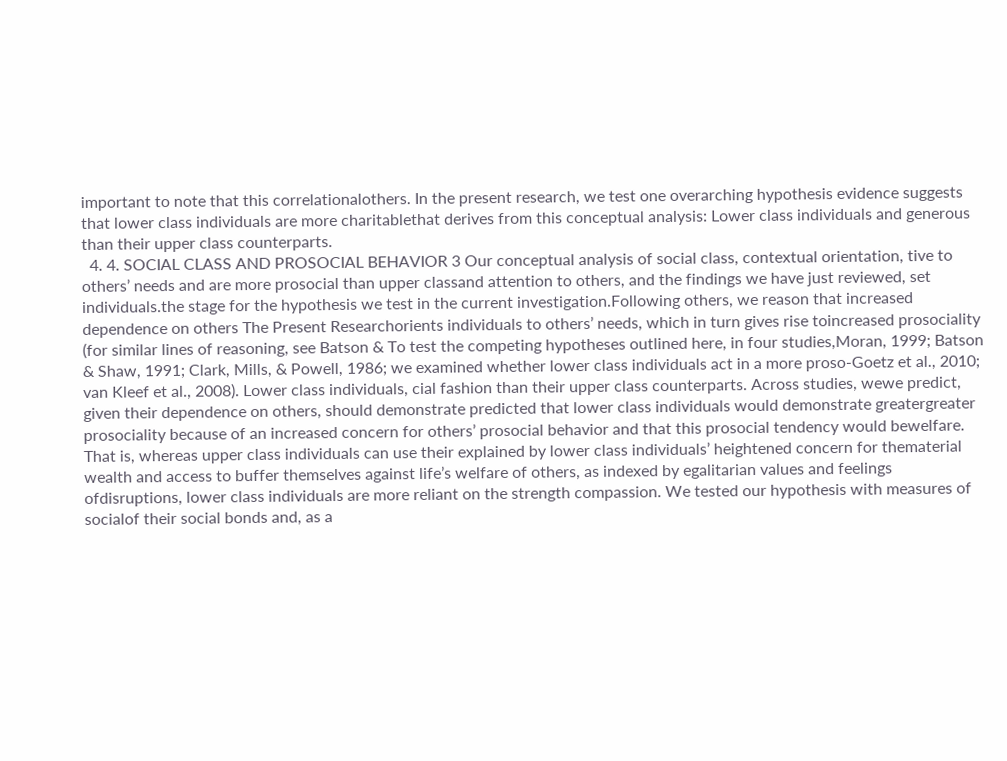important to note that this correlationalothers. In the present research, we test one overarching hypothesis evidence suggests that lower class individuals are more charitablethat derives from this conceptual analysis: Lower class individuals and generous than their upper class counterparts.
  4. 4. SOCIAL CLASS AND PROSOCIAL BEHAVIOR 3 Our conceptual analysis of social class, contextual orientation, tive to others’ needs and are more prosocial than upper classand attention to others, and the findings we have just reviewed, set individuals.the stage for the hypothesis we test in the current investigation.Following others, we reason that increased dependence on others The Present Researchorients individuals to others’ needs, which in turn gives rise toincreased prosociality (for similar lines of reasoning, see Batson & To test the competing hypotheses outlined here, in four studies,Moran, 1999; Batson & Shaw, 1991; Clark, Mills, & Powell, 1986; we examined whether lower class individuals act in a more proso-Goetz et al., 2010; van Kleef et al., 2008). Lower class individuals, cial fashion than their upper class counterparts. Across studies, wewe predict, given their dependence on others, should demonstrate predicted that lower class individuals would demonstrate greatergreater prosociality because of an increased concern for others’ prosocial behavior and that this prosocial tendency would bewelfare. That is, whereas upper class individuals can use their explained by lower class individuals’ heightened concern for thematerial wealth and access to buffer themselves against life’s welfare of others, as indexed by egalitarian values and feelings ofdisruptions, lower class individuals are more reliant on the strength compassion. We tested our hypothesis with measures of socialof their social bonds and, as a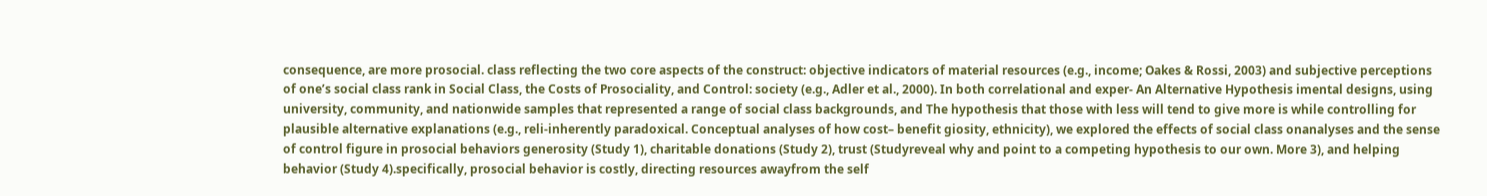consequence, are more prosocial. class reflecting the two core aspects of the construct: objective indicators of material resources (e.g., income; Oakes & Rossi, 2003) and subjective perceptions of one’s social class rank in Social Class, the Costs of Prosociality, and Control: society (e.g., Adler et al., 2000). In both correlational and exper- An Alternative Hypothesis imental designs, using university, community, and nationwide samples that represented a range of social class backgrounds, and The hypothesis that those with less will tend to give more is while controlling for plausible alternative explanations (e.g., reli-inherently paradoxical. Conceptual analyses of how cost– benefit giosity, ethnicity), we explored the effects of social class onanalyses and the sense of control figure in prosocial behaviors generosity (Study 1), charitable donations (Study 2), trust (Studyreveal why and point to a competing hypothesis to our own. More 3), and helping behavior (Study 4).specifically, prosocial behavior is costly, directing resources awayfrom the self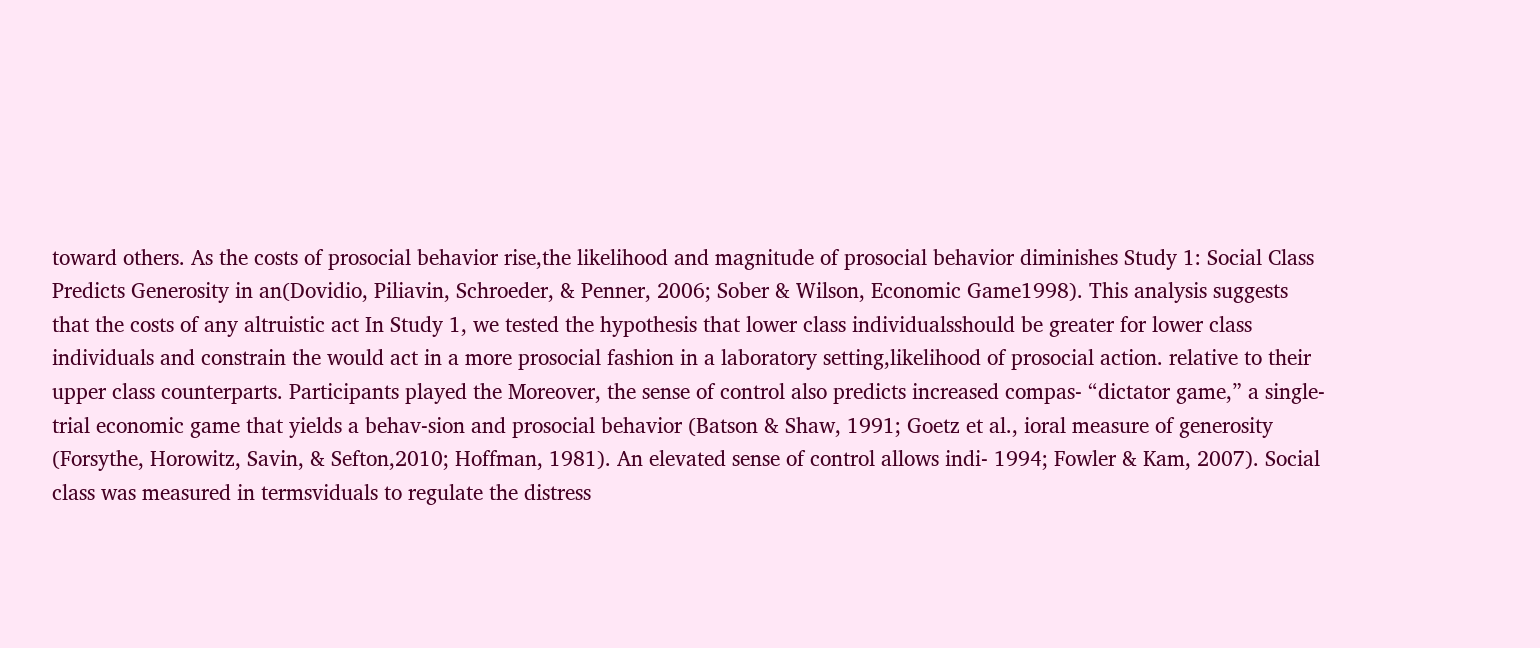toward others. As the costs of prosocial behavior rise,the likelihood and magnitude of prosocial behavior diminishes Study 1: Social Class Predicts Generosity in an(Dovidio, Piliavin, Schroeder, & Penner, 2006; Sober & Wilson, Economic Game1998). This analysis suggests that the costs of any altruistic act In Study 1, we tested the hypothesis that lower class individualsshould be greater for lower class individuals and constrain the would act in a more prosocial fashion in a laboratory setting,likelihood of prosocial action. relative to their upper class counterparts. Participants played the Moreover, the sense of control also predicts increased compas- “dictator game,” a single-trial economic game that yields a behav-sion and prosocial behavior (Batson & Shaw, 1991; Goetz et al., ioral measure of generosity (Forsythe, Horowitz, Savin, & Sefton,2010; Hoffman, 1981). An elevated sense of control allows indi- 1994; Fowler & Kam, 2007). Social class was measured in termsviduals to regulate the distress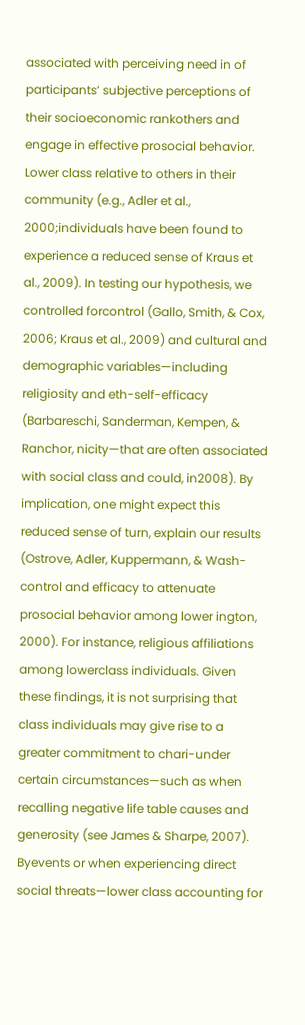associated with perceiving need in of participants’ subjective perceptions of their socioeconomic rankothers and engage in effective prosocial behavior. Lower class relative to others in their community (e.g., Adler et al., 2000;individuals have been found to experience a reduced sense of Kraus et al., 2009). In testing our hypothesis, we controlled forcontrol (Gallo, Smith, & Cox, 2006; Kraus et al., 2009) and cultural and demographic variables—including religiosity and eth-self-efficacy (Barbareschi, Sanderman, Kempen, & Ranchor, nicity—that are often associated with social class and could, in2008). By implication, one might expect this reduced sense of turn, explain our results (Ostrove, Adler, Kuppermann, & Wash-control and efficacy to attenuate prosocial behavior among lower ington, 2000). For instance, religious affiliations among lowerclass individuals. Given these findings, it is not surprising that class individuals may give rise to a greater commitment to chari-under certain circumstances—such as when recalling negative life table causes and generosity (see James & Sharpe, 2007). Byevents or when experiencing direct social threats—lower class accounting for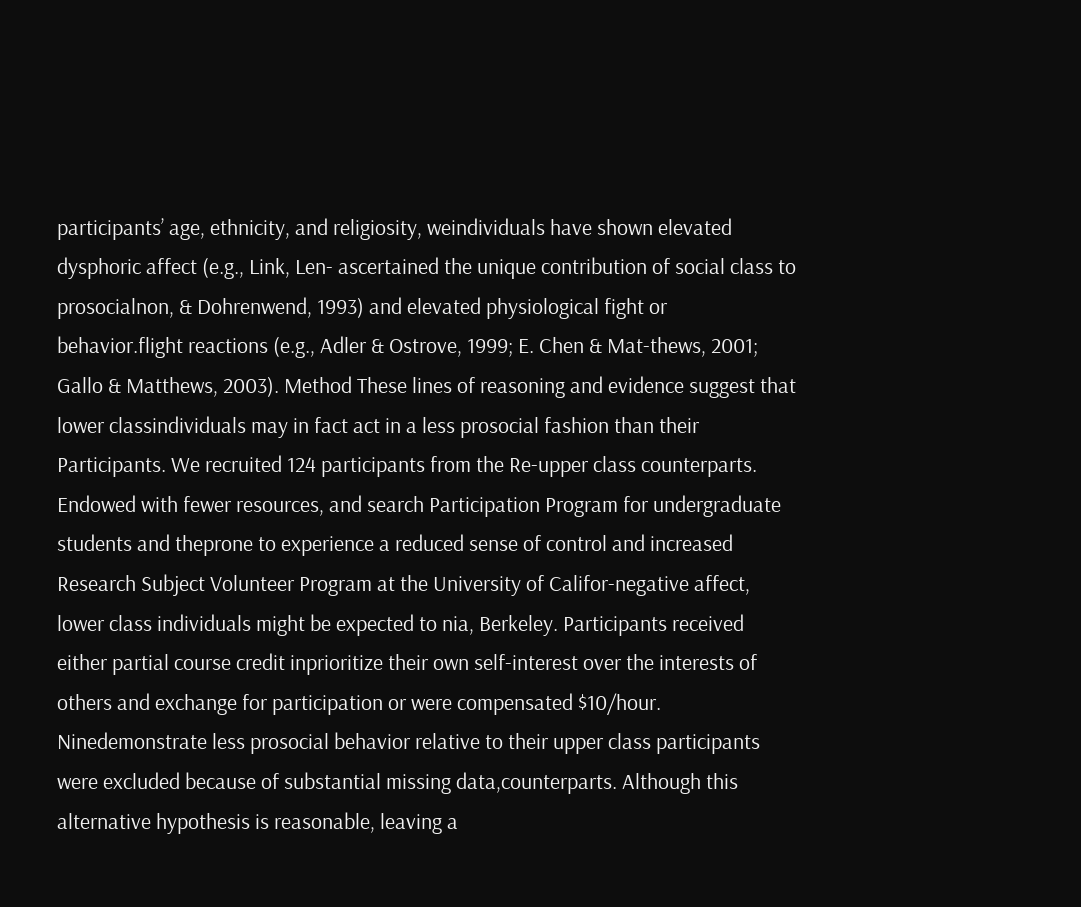participants’ age, ethnicity, and religiosity, weindividuals have shown elevated dysphoric affect (e.g., Link, Len- ascertained the unique contribution of social class to prosocialnon, & Dohrenwend, 1993) and elevated physiological fight or behavior.flight reactions (e.g., Adler & Ostrove, 1999; E. Chen & Mat-thews, 2001; Gallo & Matthews, 2003). Method These lines of reasoning and evidence suggest that lower classindividuals may in fact act in a less prosocial fashion than their Participants. We recruited 124 participants from the Re-upper class counterparts. Endowed with fewer resources, and search Participation Program for undergraduate students and theprone to experience a reduced sense of control and increased Research Subject Volunteer Program at the University of Califor-negative affect, lower class individuals might be expected to nia, Berkeley. Participants received either partial course credit inprioritize their own self-interest over the interests of others and exchange for participation or were compensated $10/hour. Ninedemonstrate less prosocial behavior relative to their upper class participants were excluded because of substantial missing data,counterparts. Although this alternative hypothesis is reasonable, leaving a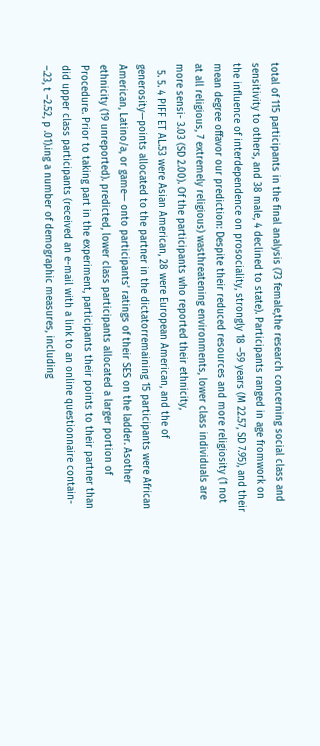total of 115 participants in the final analysis (73 female,the research concerning social class and sensitivity to others, and 38 male, 4 declined to state). Participants ranged in age fromwork on the influence of interdependence on prosociality, strongly 18 –59 years (M 22.57, SD 7.95), and their mean degree offavor our prediction: Despite their reduced resources and more religiosity (1 not at all religious, 7 extremely religious) wasthreatening environments, lower class individuals are more sensi- 3.03 (SD 2.00). Of the participants who reported their ethnicity,
  5. 5. 4 PIFF ET AL.53 were Asian American, 28 were European American, and the of generosity—points allocated to the partner in the dictatorremaining 15 participants were African American, Latino/a, or game— onto participants’ ratings of their SES on the ladder. Asother ethnicity (19 unreported). predicted, lower class participants allocated a larger portion of Procedure. Prior to taking part in the experiment, participants their points to their partner than did upper class participants (received an e-mail with a link to an online questionnaire contain- –.23, t –2.52, p .01).ing a number of demographic measures, including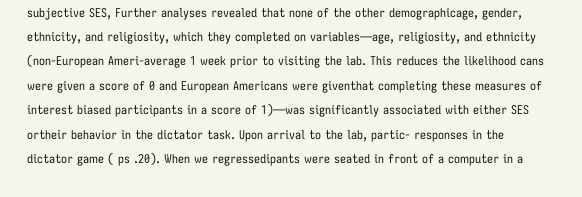subjective SES, Further analyses revealed that none of the other demographicage, gender, ethnicity, and religiosity, which they completed on variables—age, religiosity, and ethnicity (non-European Ameri-average 1 week prior to visiting the lab. This reduces the likelihood cans were given a score of 0 and European Americans were giventhat completing these measures of interest biased participants in a score of 1)—was significantly associated with either SES ortheir behavior in the dictator task. Upon arrival to the lab, partic- responses in the dictator game ( ps .20). When we regressedipants were seated in front of a computer in a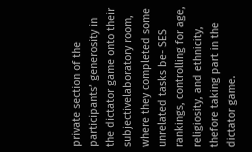private section of the participants’ generosity in the dictator game onto their subjectivelaboratory room, where they completed some unrelated tasks be- SES rankings, controlling for age, religiosity, and ethnicity, thefore taking part in the dictator game.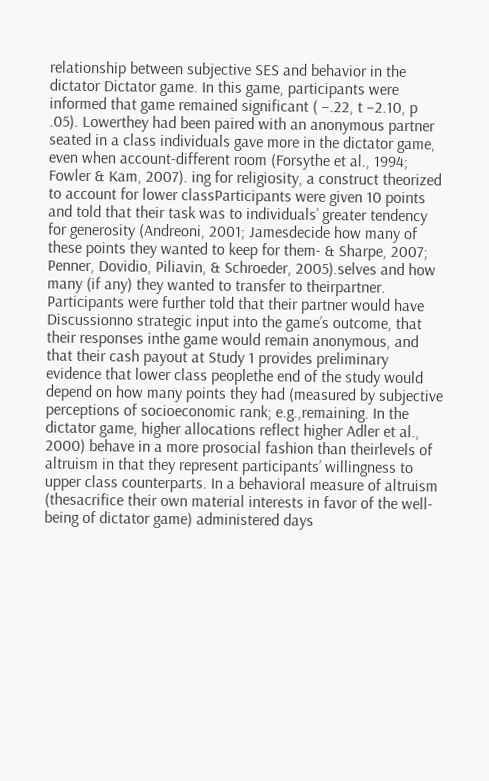relationship between subjective SES and behavior in the dictator Dictator game. In this game, participants were informed that game remained significant ( –.22, t –2.10, p .05). Lowerthey had been paired with an anonymous partner seated in a class individuals gave more in the dictator game, even when account-different room (Forsythe et al., 1994; Fowler & Kam, 2007). ing for religiosity, a construct theorized to account for lower classParticipants were given 10 points and told that their task was to individuals’ greater tendency for generosity (Andreoni, 2001; Jamesdecide how many of these points they wanted to keep for them- & Sharpe, 2007; Penner, Dovidio, Piliavin, & Schroeder, 2005).selves and how many (if any) they wanted to transfer to theirpartner. Participants were further told that their partner would have Discussionno strategic input into the game’s outcome, that their responses inthe game would remain anonymous, and that their cash payout at Study 1 provides preliminary evidence that lower class peoplethe end of the study would depend on how many points they had (measured by subjective perceptions of socioeconomic rank; e.g.,remaining. In the dictator game, higher allocations reflect higher Adler et al., 2000) behave in a more prosocial fashion than theirlevels of altruism in that they represent participants’ willingness to upper class counterparts. In a behavioral measure of altruism (thesacrifice their own material interests in favor of the well-being of dictator game) administered days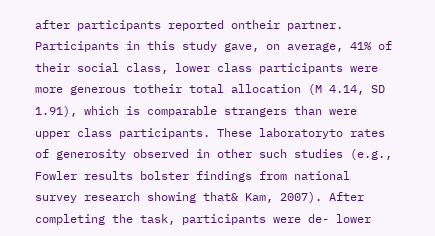after participants reported ontheir partner. Participants in this study gave, on average, 41% of their social class, lower class participants were more generous totheir total allocation (M 4.14, SD 1.91), which is comparable strangers than were upper class participants. These laboratoryto rates of generosity observed in other such studies (e.g., Fowler results bolster findings from national survey research showing that& Kam, 2007). After completing the task, participants were de- lower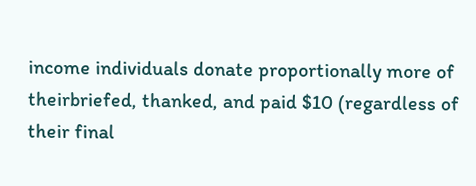income individuals donate proportionally more of theirbriefed, thanked, and paid $10 (regardless of their final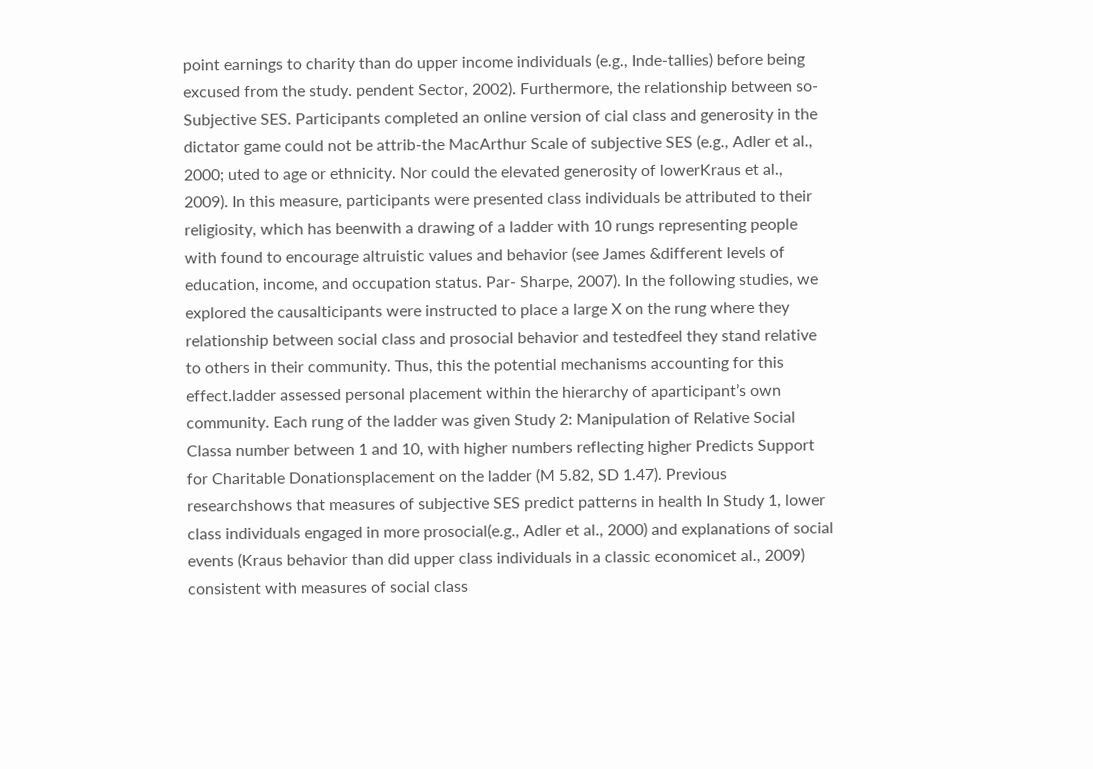point earnings to charity than do upper income individuals (e.g., Inde-tallies) before being excused from the study. pendent Sector, 2002). Furthermore, the relationship between so- Subjective SES. Participants completed an online version of cial class and generosity in the dictator game could not be attrib-the MacArthur Scale of subjective SES (e.g., Adler et al., 2000; uted to age or ethnicity. Nor could the elevated generosity of lowerKraus et al., 2009). In this measure, participants were presented class individuals be attributed to their religiosity, which has beenwith a drawing of a ladder with 10 rungs representing people with found to encourage altruistic values and behavior (see James &different levels of education, income, and occupation status. Par- Sharpe, 2007). In the following studies, we explored the causalticipants were instructed to place a large X on the rung where they relationship between social class and prosocial behavior and testedfeel they stand relative to others in their community. Thus, this the potential mechanisms accounting for this effect.ladder assessed personal placement within the hierarchy of aparticipant’s own community. Each rung of the ladder was given Study 2: Manipulation of Relative Social Classa number between 1 and 10, with higher numbers reflecting higher Predicts Support for Charitable Donationsplacement on the ladder (M 5.82, SD 1.47). Previous researchshows that measures of subjective SES predict patterns in health In Study 1, lower class individuals engaged in more prosocial(e.g., Adler et al., 2000) and explanations of social events (Kraus behavior than did upper class individuals in a classic economicet al., 2009) consistent with measures of social class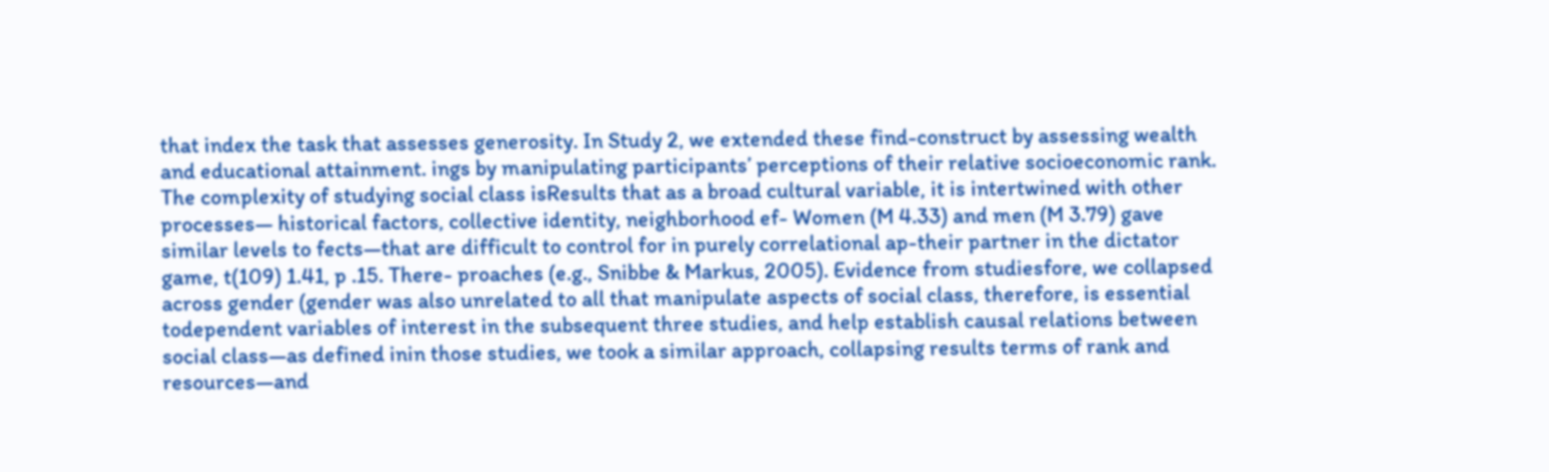that index the task that assesses generosity. In Study 2, we extended these find-construct by assessing wealth and educational attainment. ings by manipulating participants’ perceptions of their relative socioeconomic rank. The complexity of studying social class isResults that as a broad cultural variable, it is intertwined with other processes— historical factors, collective identity, neighborhood ef- Women (M 4.33) and men (M 3.79) gave similar levels to fects—that are difficult to control for in purely correlational ap-their partner in the dictator game, t(109) 1.41, p .15. There- proaches (e.g., Snibbe & Markus, 2005). Evidence from studiesfore, we collapsed across gender (gender was also unrelated to all that manipulate aspects of social class, therefore, is essential todependent variables of interest in the subsequent three studies, and help establish causal relations between social class—as defined inin those studies, we took a similar approach, collapsing results terms of rank and resources—and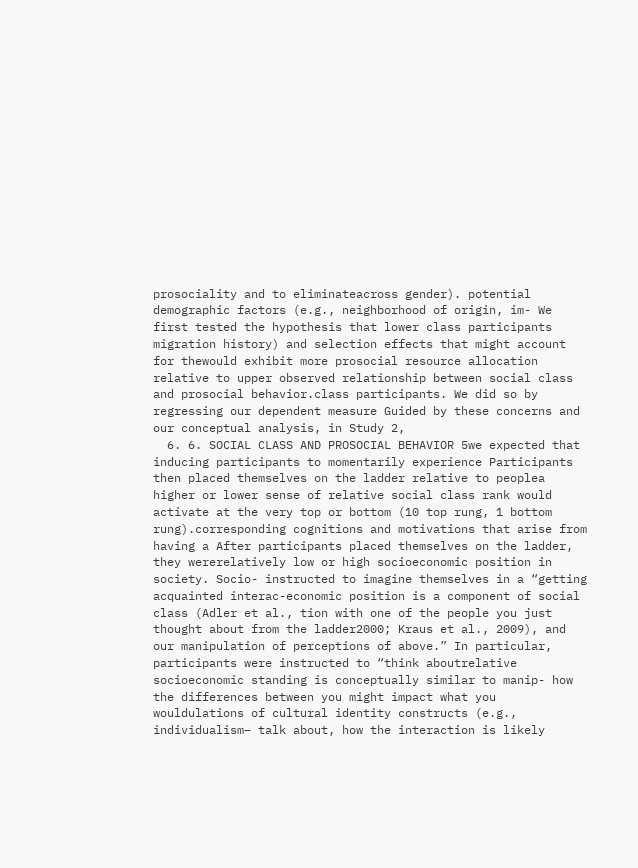prosociality and to eliminateacross gender). potential demographic factors (e.g., neighborhood of origin, im- We first tested the hypothesis that lower class participants migration history) and selection effects that might account for thewould exhibit more prosocial resource allocation relative to upper observed relationship between social class and prosocial behavior.class participants. We did so by regressing our dependent measure Guided by these concerns and our conceptual analysis, in Study 2,
  6. 6. SOCIAL CLASS AND PROSOCIAL BEHAVIOR 5we expected that inducing participants to momentarily experience Participants then placed themselves on the ladder relative to peoplea higher or lower sense of relative social class rank would activate at the very top or bottom (10 top rung, 1 bottom rung).corresponding cognitions and motivations that arise from having a After participants placed themselves on the ladder, they wererelatively low or high socioeconomic position in society. Socio- instructed to imagine themselves in a “getting acquainted interac-economic position is a component of social class (Adler et al., tion with one of the people you just thought about from the ladder2000; Kraus et al., 2009), and our manipulation of perceptions of above.” In particular, participants were instructed to “think aboutrelative socioeconomic standing is conceptually similar to manip- how the differences between you might impact what you wouldulations of cultural identity constructs (e.g., individualism– talk about, how the interaction is likely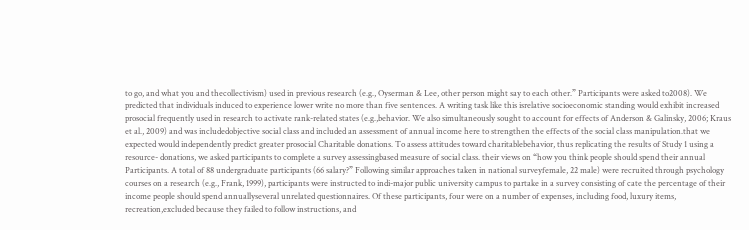to go, and what you and thecollectivism) used in previous research (e.g., Oyserman & Lee, other person might say to each other.” Participants were asked to2008). We predicted that individuals induced to experience lower write no more than five sentences. A writing task like this isrelative socioeconomic standing would exhibit increased prosocial frequently used in research to activate rank-related states (e.g.,behavior. We also simultaneously sought to account for effects of Anderson & Galinsky, 2006; Kraus et al., 2009) and was includedobjective social class and included an assessment of annual income here to strengthen the effects of the social class manipulation.that we expected would independently predict greater prosocial Charitable donations. To assess attitudes toward charitablebehavior, thus replicating the results of Study 1 using a resource- donations, we asked participants to complete a survey assessingbased measure of social class. their views on “how you think people should spend their annual Participants. A total of 88 undergraduate participants (66 salary?” Following similar approaches taken in national surveyfemale, 22 male) were recruited through psychology courses on a research (e.g., Frank, 1999), participants were instructed to indi-major public university campus to partake in a survey consisting of cate the percentage of their income people should spend annuallyseveral unrelated questionnaires. Of these participants, four were on a number of expenses, including food, luxury items, recreation,excluded because they failed to follow instructions, and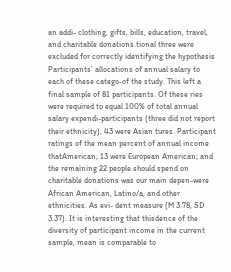an addi- clothing, gifts, bills, education, travel, and charitable donations.tional three were excluded for correctly identifying the hypothesis Participants’ allocations of annual salary to each of these catego-of the study. This left a final sample of 81 participants. Of these ries were required to equal 100% of total annual salary expendi-participants (three did not report their ethnicity), 43 were Asian tures. Participant ratings of the mean percent of annual income thatAmerican; 13 were European American; and the remaining 22 people should spend on charitable donations was our main depen-were African American, Latino/a, and other ethnicities. As evi- dent measure (M 3.78, SD 3.37). It is interesting that thisdence of the diversity of participant income in the current sample, mean is comparable to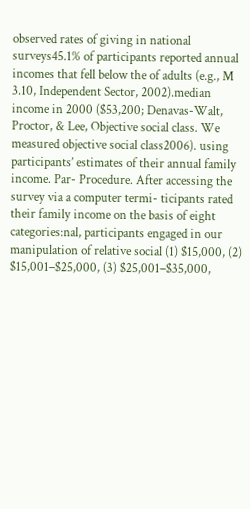observed rates of giving in national surveys45.1% of participants reported annual incomes that fell below the of adults (e.g., M 3.10, Independent Sector, 2002).median income in 2000 ($53,200; Denavas-Walt, Proctor, & Lee, Objective social class. We measured objective social class2006). using participants’ estimates of their annual family income. Par- Procedure. After accessing the survey via a computer termi- ticipants rated their family income on the basis of eight categories:nal, participants engaged in our manipulation of relative social (1) $15,000, (2) $15,001–$25,000, (3) $25,001–$35,000,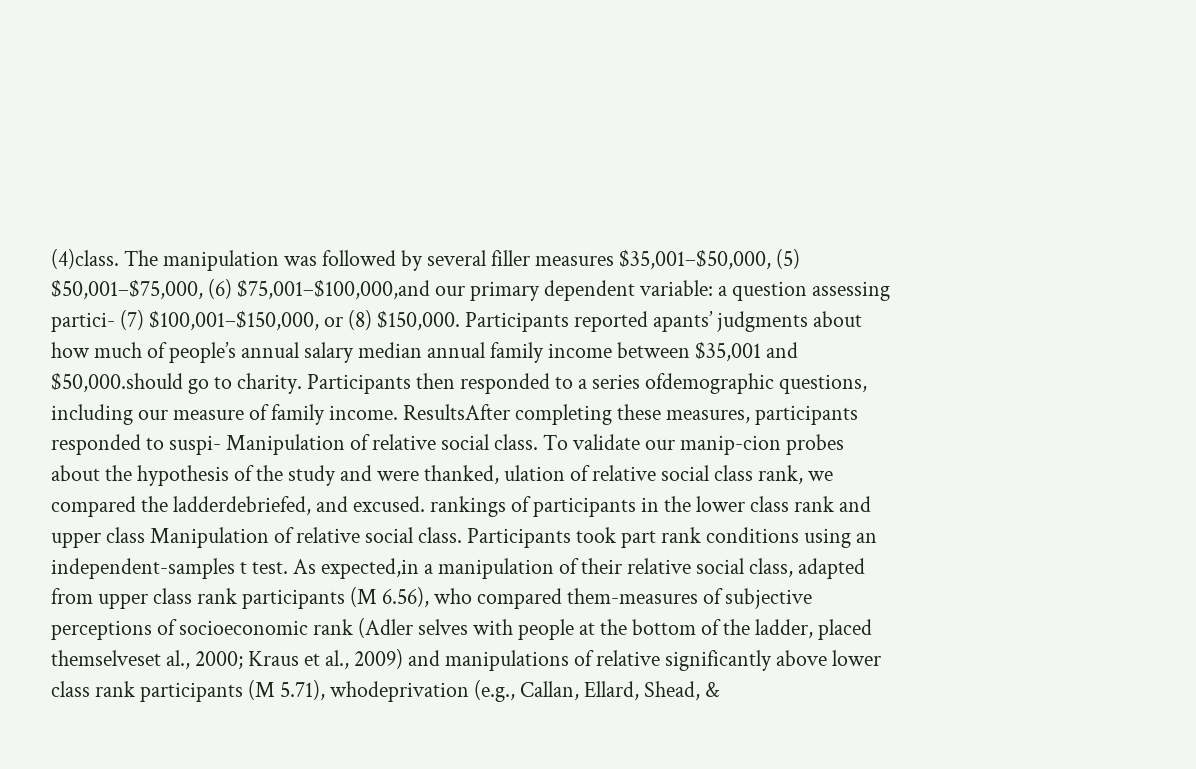(4)class. The manipulation was followed by several filler measures $35,001–$50,000, (5) $50,001–$75,000, (6) $75,001–$100,000,and our primary dependent variable: a question assessing partici- (7) $100,001–$150,000, or (8) $150,000. Participants reported apants’ judgments about how much of people’s annual salary median annual family income between $35,001 and $50,000.should go to charity. Participants then responded to a series ofdemographic questions, including our measure of family income. ResultsAfter completing these measures, participants responded to suspi- Manipulation of relative social class. To validate our manip-cion probes about the hypothesis of the study and were thanked, ulation of relative social class rank, we compared the ladderdebriefed, and excused. rankings of participants in the lower class rank and upper class Manipulation of relative social class. Participants took part rank conditions using an independent-samples t test. As expected,in a manipulation of their relative social class, adapted from upper class rank participants (M 6.56), who compared them-measures of subjective perceptions of socioeconomic rank (Adler selves with people at the bottom of the ladder, placed themselveset al., 2000; Kraus et al., 2009) and manipulations of relative significantly above lower class rank participants (M 5.71), whodeprivation (e.g., Callan, Ellard, Shead, &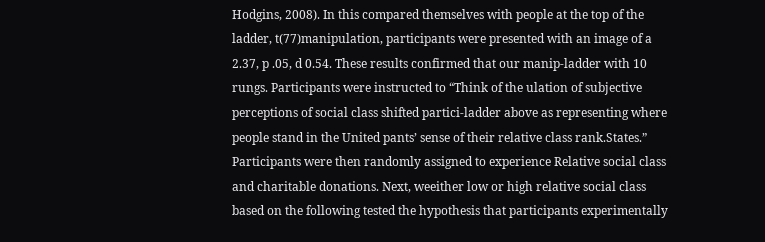Hodgins, 2008). In this compared themselves with people at the top of the ladder, t(77)manipulation, participants were presented with an image of a 2.37, p .05, d 0.54. These results confirmed that our manip-ladder with 10 rungs. Participants were instructed to “Think of the ulation of subjective perceptions of social class shifted partici-ladder above as representing where people stand in the United pants’ sense of their relative class rank.States.” Participants were then randomly assigned to experience Relative social class and charitable donations. Next, weeither low or high relative social class based on the following tested the hypothesis that participants experimentally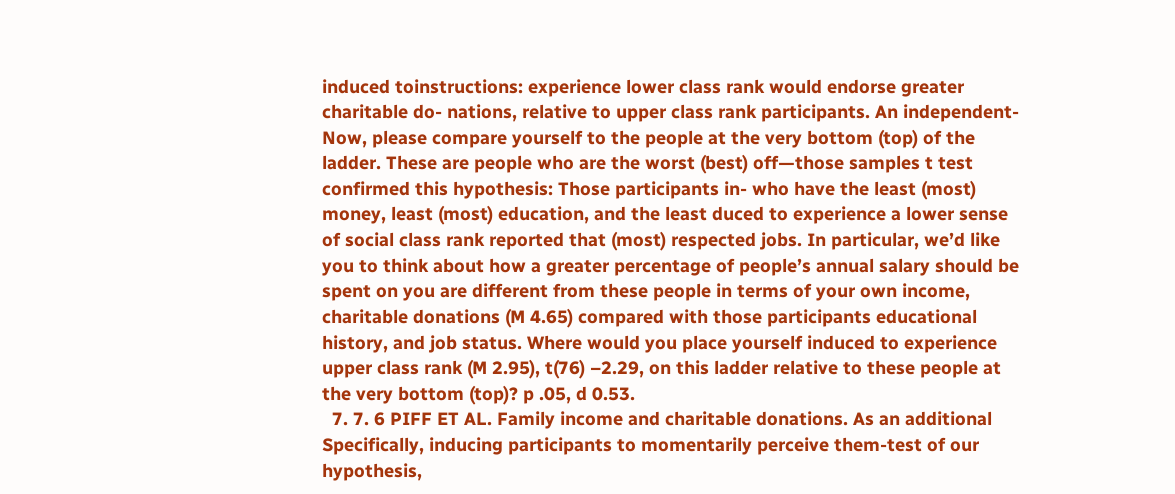induced toinstructions: experience lower class rank would endorse greater charitable do- nations, relative to upper class rank participants. An independent- Now, please compare yourself to the people at the very bottom (top) of the ladder. These are people who are the worst (best) off—those samples t test confirmed this hypothesis: Those participants in- who have the least (most) money, least (most) education, and the least duced to experience a lower sense of social class rank reported that (most) respected jobs. In particular, we’d like you to think about how a greater percentage of people’s annual salary should be spent on you are different from these people in terms of your own income, charitable donations (M 4.65) compared with those participants educational history, and job status. Where would you place yourself induced to experience upper class rank (M 2.95), t(76) –2.29, on this ladder relative to these people at the very bottom (top)? p .05, d 0.53.
  7. 7. 6 PIFF ET AL. Family income and charitable donations. As an additional Specifically, inducing participants to momentarily perceive them-test of our hypothesis,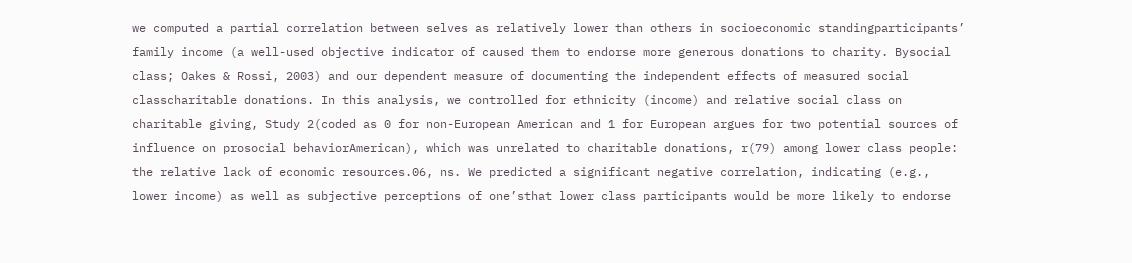we computed a partial correlation between selves as relatively lower than others in socioeconomic standingparticipants’ family income (a well-used objective indicator of caused them to endorse more generous donations to charity. Bysocial class; Oakes & Rossi, 2003) and our dependent measure of documenting the independent effects of measured social classcharitable donations. In this analysis, we controlled for ethnicity (income) and relative social class on charitable giving, Study 2(coded as 0 for non-European American and 1 for European argues for two potential sources of influence on prosocial behaviorAmerican), which was unrelated to charitable donations, r(79) among lower class people: the relative lack of economic resources.06, ns. We predicted a significant negative correlation, indicating (e.g., lower income) as well as subjective perceptions of one’sthat lower class participants would be more likely to endorse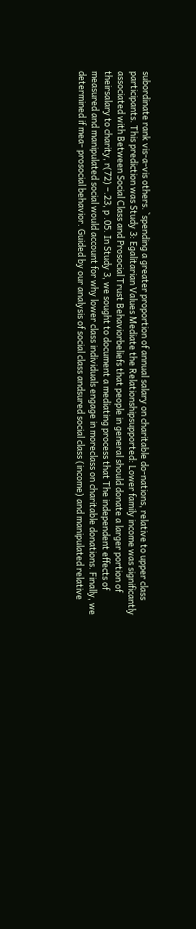subordinate rank vis-a-vis others. `spending a greater proportion of annual salary on charitable do-nations, relative to upper class participants. This prediction was Study 3: Egalitarian Values Mediate the Relationshipsupported: Lower family income was significantly associated with Between Social Class and Prosocial Trust Behaviorbeliefs that people in general should donate a larger portion of theirsalary to charity, r(72) –.23, p .05. In Study 3, we sought to document a mediating process that The independent effects of measured and manipulated social would account for why lower class individuals engage in moreclass on charitable donations. Finally, we determined if mea- prosocial behavior. Guided by our analysis of social class andsured social class (income) and manipulated relative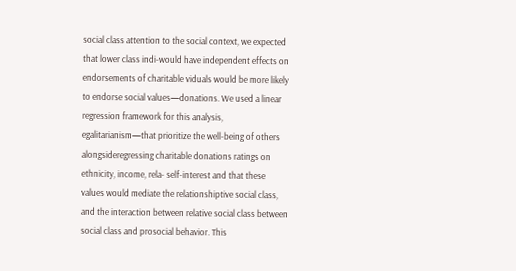social class attention to the social context, we expected that lower class indi-would have independent effects on endorsements of charitable viduals would be more likely to endorse social values—donations. We used a linear regression framework for this analysis, egalitarianism—that prioritize the well-being of others alongsideregressing charitable donations ratings on ethnicity, income, rela- self-interest and that these values would mediate the relationshiptive social class, and the interaction between relative social class between social class and prosocial behavior. This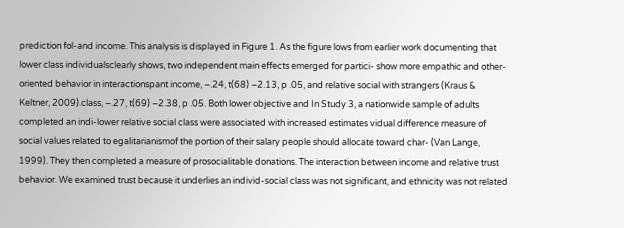prediction fol-and income. This analysis is displayed in Figure 1. As the figure lows from earlier work documenting that lower class individualsclearly shows, two independent main effects emerged for partici- show more empathic and other-oriented behavior in interactionspant income, –.24, t(68) –2.13, p .05, and relative social with strangers (Kraus & Keltner, 2009).class, –.27, t(69) –2.38, p .05. Both lower objective and In Study 3, a nationwide sample of adults completed an indi-lower relative social class were associated with increased estimates vidual difference measure of social values related to egalitarianismof the portion of their salary people should allocate toward char- (Van Lange, 1999). They then completed a measure of prosocialitable donations. The interaction between income and relative trust behavior. We examined trust because it underlies an individ-social class was not significant, and ethnicity was not related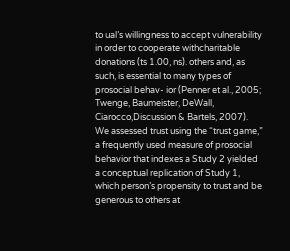to ual’s willingness to accept vulnerability in order to cooperate withcharitable donations (ts 1.00, ns). others and, as such, is essential to many types of prosocial behav- ior (Penner et al., 2005; Twenge, Baumeister, DeWall, Ciarocco,Discussion & Bartels, 2007). We assessed trust using the “trust game,” a frequently used measure of prosocial behavior that indexes a Study 2 yielded a conceptual replication of Study 1, which person’s propensity to trust and be generous to others at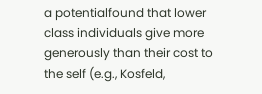a potentialfound that lower class individuals give more generously than their cost to the self (e.g., Kosfeld,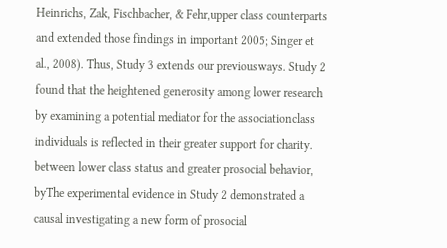Heinrichs, Zak, Fischbacher, & Fehr,upper class counterparts and extended those findings in important 2005; Singer et al., 2008). Thus, Study 3 extends our previousways. Study 2 found that the heightened generosity among lower research by examining a potential mediator for the associationclass individuals is reflected in their greater support for charity. between lower class status and greater prosocial behavior, byThe experimental evidence in Study 2 demonstrated a causal investigating a new form of prosocial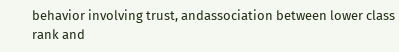behavior involving trust, andassociation between lower class rank and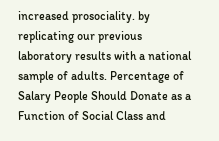increased prosociality. by replicating our previous laboratory results with a national sample of adults. Percentage of Salary People Should Donate as a Function of Social Class and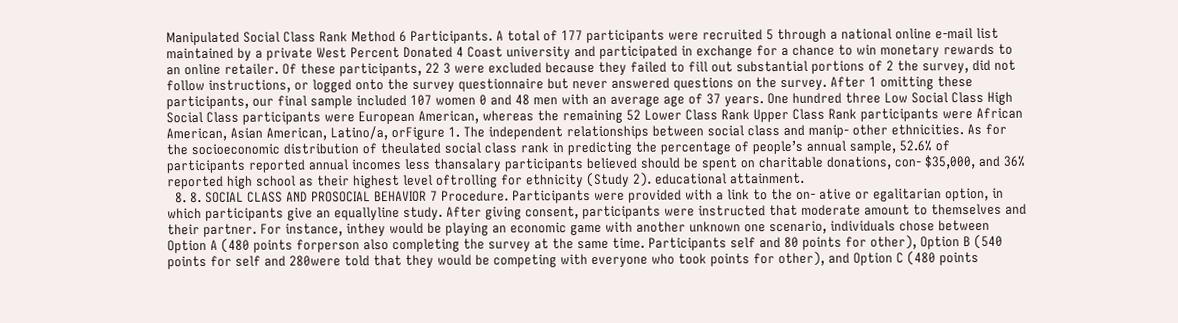Manipulated Social Class Rank Method 6 Participants. A total of 177 participants were recruited 5 through a national online e-mail list maintained by a private West Percent Donated 4 Coast university and participated in exchange for a chance to win monetary rewards to an online retailer. Of these participants, 22 3 were excluded because they failed to fill out substantial portions of 2 the survey, did not follow instructions, or logged onto the survey questionnaire but never answered questions on the survey. After 1 omitting these participants, our final sample included 107 women 0 and 48 men with an average age of 37 years. One hundred three Low Social Class High Social Class participants were European American, whereas the remaining 52 Lower Class Rank Upper Class Rank participants were African American, Asian American, Latino/a, orFigure 1. The independent relationships between social class and manip- other ethnicities. As for the socioeconomic distribution of theulated social class rank in predicting the percentage of people’s annual sample, 52.6% of participants reported annual incomes less thansalary participants believed should be spent on charitable donations, con- $35,000, and 36% reported high school as their highest level oftrolling for ethnicity (Study 2). educational attainment.
  8. 8. SOCIAL CLASS AND PROSOCIAL BEHAVIOR 7 Procedure. Participants were provided with a link to the on- ative or egalitarian option, in which participants give an equallyline study. After giving consent, participants were instructed that moderate amount to themselves and their partner. For instance, inthey would be playing an economic game with another unknown one scenario, individuals chose between Option A (480 points forperson also completing the survey at the same time. Participants self and 80 points for other), Option B (540 points for self and 280were told that they would be competing with everyone who took points for other), and Option C (480 points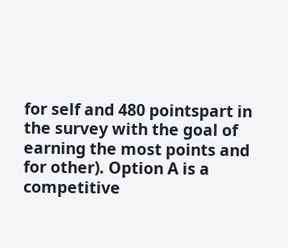for self and 480 pointspart in the survey with the goal of earning the most points and for other). Option A is a competitive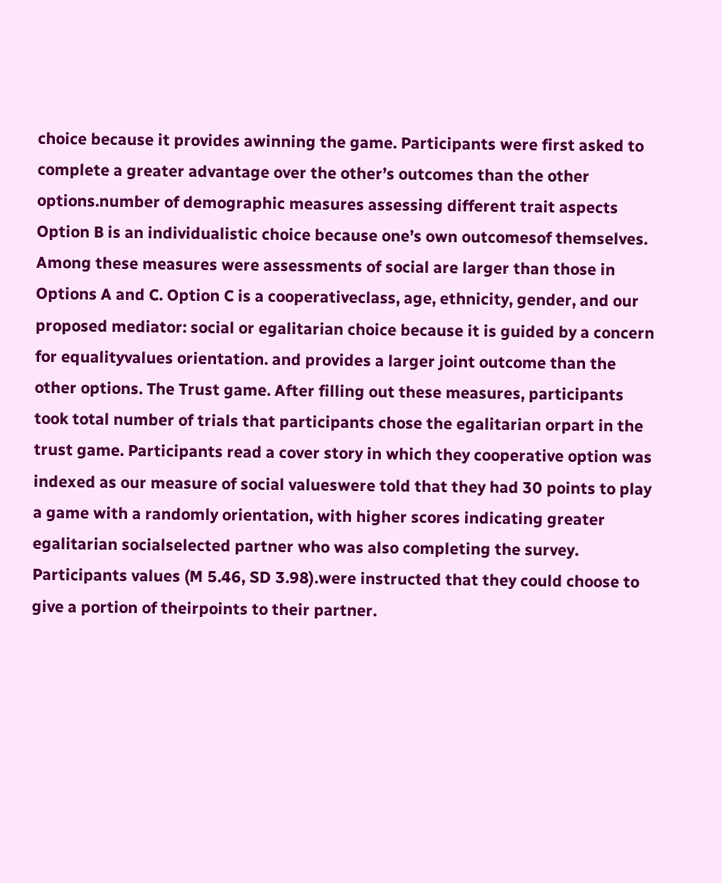choice because it provides awinning the game. Participants were first asked to complete a greater advantage over the other’s outcomes than the other options.number of demographic measures assessing different trait aspects Option B is an individualistic choice because one’s own outcomesof themselves. Among these measures were assessments of social are larger than those in Options A and C. Option C is a cooperativeclass, age, ethnicity, gender, and our proposed mediator: social or egalitarian choice because it is guided by a concern for equalityvalues orientation. and provides a larger joint outcome than the other options. The Trust game. After filling out these measures, participants took total number of trials that participants chose the egalitarian orpart in the trust game. Participants read a cover story in which they cooperative option was indexed as our measure of social valueswere told that they had 30 points to play a game with a randomly orientation, with higher scores indicating greater egalitarian socialselected partner who was also completing the survey. Participants values (M 5.46, SD 3.98).were instructed that they could choose to give a portion of theirpoints to their partner.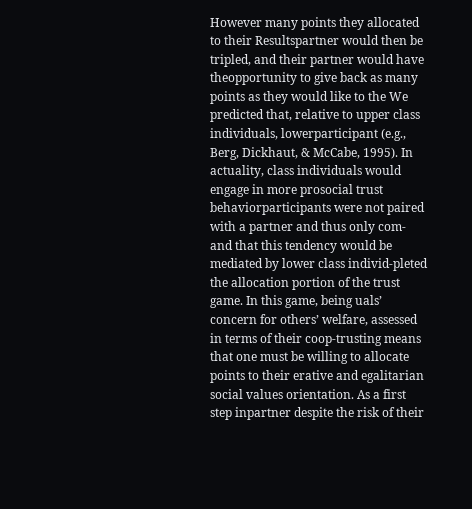However many points they allocated to their Resultspartner would then be tripled, and their partner would have theopportunity to give back as many points as they would like to the We predicted that, relative to upper class individuals, lowerparticipant (e.g., Berg, Dickhaut, & McCabe, 1995). In actuality, class individuals would engage in more prosocial trust behaviorparticipants were not paired with a partner and thus only com- and that this tendency would be mediated by lower class individ-pleted the allocation portion of the trust game. In this game, being uals’ concern for others’ welfare, assessed in terms of their coop-trusting means that one must be willing to allocate points to their erative and egalitarian social values orientation. As a first step inpartner despite the risk of their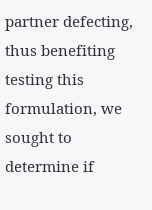partner defecting, thus benefiting testing this formulation, we sought to determine if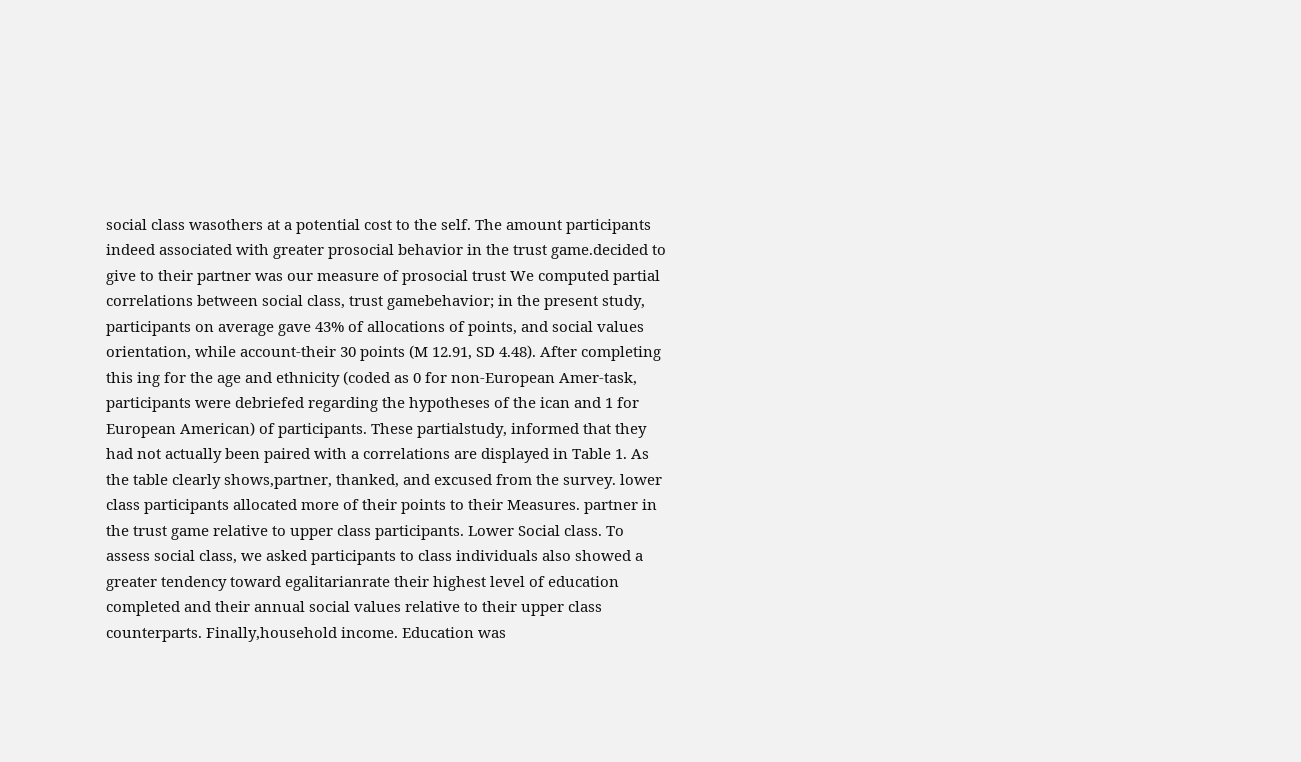social class wasothers at a potential cost to the self. The amount participants indeed associated with greater prosocial behavior in the trust game.decided to give to their partner was our measure of prosocial trust We computed partial correlations between social class, trust gamebehavior; in the present study, participants on average gave 43% of allocations of points, and social values orientation, while account-their 30 points (M 12.91, SD 4.48). After completing this ing for the age and ethnicity (coded as 0 for non-European Amer-task, participants were debriefed regarding the hypotheses of the ican and 1 for European American) of participants. These partialstudy, informed that they had not actually been paired with a correlations are displayed in Table 1. As the table clearly shows,partner, thanked, and excused from the survey. lower class participants allocated more of their points to their Measures. partner in the trust game relative to upper class participants. Lower Social class. To assess social class, we asked participants to class individuals also showed a greater tendency toward egalitarianrate their highest level of education completed and their annual social values relative to their upper class counterparts. Finally,household income. Education was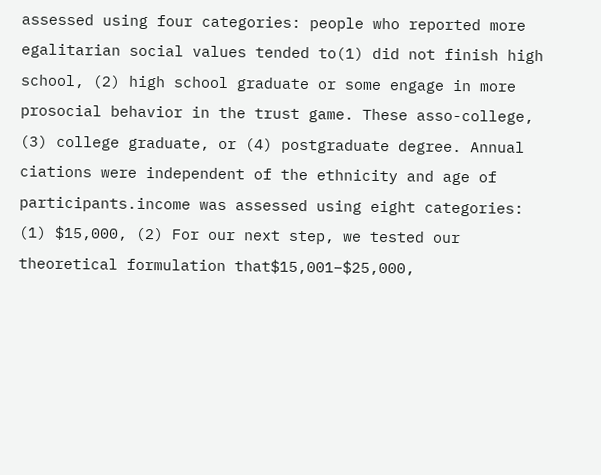assessed using four categories: people who reported more egalitarian social values tended to(1) did not finish high school, (2) high school graduate or some engage in more prosocial behavior in the trust game. These asso-college, (3) college graduate, or (4) postgraduate degree. Annual ciations were independent of the ethnicity and age of participants.income was assessed using eight categories: (1) $15,000, (2) For our next step, we tested our theoretical formulation that$15,001–$25,000,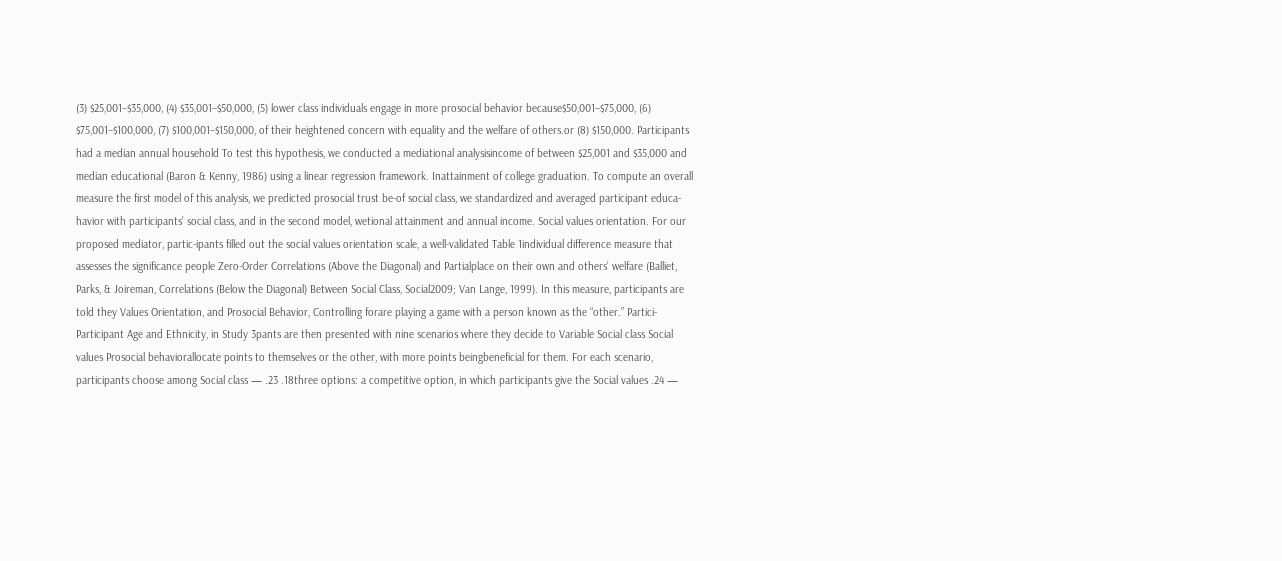(3) $25,001–$35,000, (4) $35,001–$50,000, (5) lower class individuals engage in more prosocial behavior because$50,001–$75,000, (6) $75,001–$100,000, (7) $100,001–$150,000, of their heightened concern with equality and the welfare of others.or (8) $150,000. Participants had a median annual household To test this hypothesis, we conducted a mediational analysisincome of between $25,001 and $35,000 and median educational (Baron & Kenny, 1986) using a linear regression framework. Inattainment of college graduation. To compute an overall measure the first model of this analysis, we predicted prosocial trust be-of social class, we standardized and averaged participant educa- havior with participants’ social class, and in the second model, wetional attainment and annual income. Social values orientation. For our proposed mediator, partic-ipants filled out the social values orientation scale, a well-validated Table 1individual difference measure that assesses the significance people Zero-Order Correlations (Above the Diagonal) and Partialplace on their own and others’ welfare (Balliet, Parks, & Joireman, Correlations (Below the Diagonal) Between Social Class, Social2009; Van Lange, 1999). In this measure, participants are told they Values Orientation, and Prosocial Behavior, Controlling forare playing a game with a person known as the “other.” Partici- Participant Age and Ethnicity, in Study 3pants are then presented with nine scenarios where they decide to Variable Social class Social values Prosocial behaviorallocate points to themselves or the other, with more points beingbeneficial for them. For each scenario, participants choose among Social class — .23 .18three options: a competitive option, in which participants give the Social values .24 —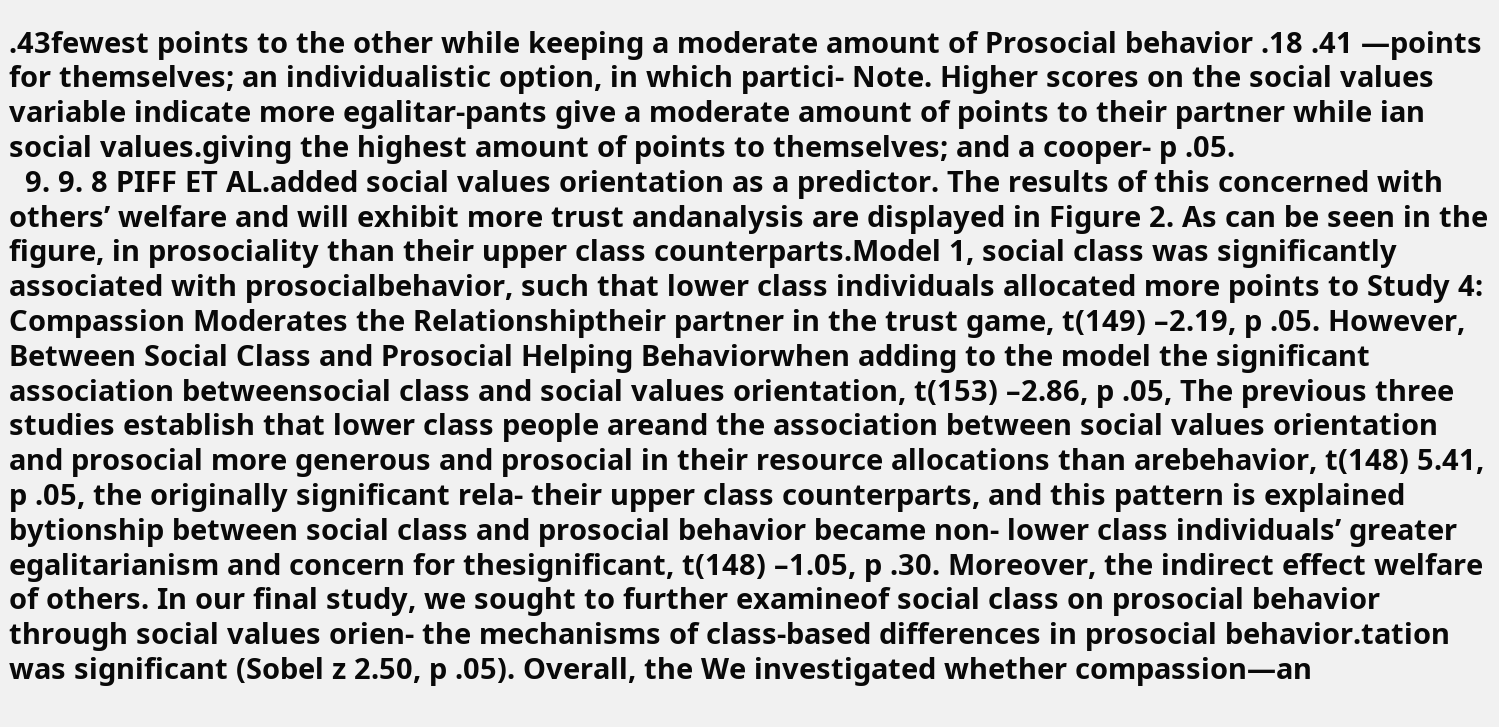.43fewest points to the other while keeping a moderate amount of Prosocial behavior .18 .41 —points for themselves; an individualistic option, in which partici- Note. Higher scores on the social values variable indicate more egalitar-pants give a moderate amount of points to their partner while ian social values.giving the highest amount of points to themselves; and a cooper- p .05.
  9. 9. 8 PIFF ET AL.added social values orientation as a predictor. The results of this concerned with others’ welfare and will exhibit more trust andanalysis are displayed in Figure 2. As can be seen in the figure, in prosociality than their upper class counterparts.Model 1, social class was significantly associated with prosocialbehavior, such that lower class individuals allocated more points to Study 4: Compassion Moderates the Relationshiptheir partner in the trust game, t(149) –2.19, p .05. However, Between Social Class and Prosocial Helping Behaviorwhen adding to the model the significant association betweensocial class and social values orientation, t(153) –2.86, p .05, The previous three studies establish that lower class people areand the association between social values orientation and prosocial more generous and prosocial in their resource allocations than arebehavior, t(148) 5.41, p .05, the originally significant rela- their upper class counterparts, and this pattern is explained bytionship between social class and prosocial behavior became non- lower class individuals’ greater egalitarianism and concern for thesignificant, t(148) –1.05, p .30. Moreover, the indirect effect welfare of others. In our final study, we sought to further examineof social class on prosocial behavior through social values orien- the mechanisms of class-based differences in prosocial behavior.tation was significant (Sobel z 2.50, p .05). Overall, the We investigated whether compassion—an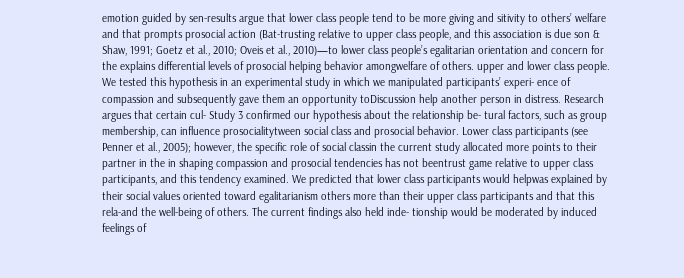emotion guided by sen-results argue that lower class people tend to be more giving and sitivity to others’ welfare and that prompts prosocial action (Bat-trusting relative to upper class people, and this association is due son & Shaw, 1991; Goetz et al., 2010; Oveis et al., 2010)—to lower class people’s egalitarian orientation and concern for the explains differential levels of prosocial helping behavior amongwelfare of others. upper and lower class people. We tested this hypothesis in an experimental study in which we manipulated participants’ experi- ence of compassion and subsequently gave them an opportunity toDiscussion help another person in distress. Research argues that certain cul- Study 3 confirmed our hypothesis about the relationship be- tural factors, such as group membership, can influence prosocialitytween social class and prosocial behavior. Lower class participants (see Penner et al., 2005); however, the specific role of social classin the current study allocated more points to their partner in the in shaping compassion and prosocial tendencies has not beentrust game relative to upper class participants, and this tendency examined. We predicted that lower class participants would helpwas explained by their social values oriented toward egalitarianism others more than their upper class participants and that this rela-and the well-being of others. The current findings also held inde- tionship would be moderated by induced feelings of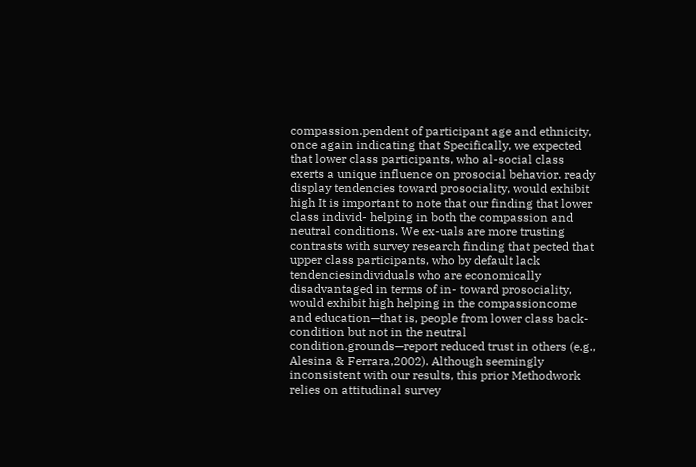compassion.pendent of participant age and ethnicity, once again indicating that Specifically, we expected that lower class participants, who al-social class exerts a unique influence on prosocial behavior. ready display tendencies toward prosociality, would exhibit high It is important to note that our finding that lower class individ- helping in both the compassion and neutral conditions. We ex-uals are more trusting contrasts with survey research finding that pected that upper class participants, who by default lack tendenciesindividuals who are economically disadvantaged in terms of in- toward prosociality, would exhibit high helping in the compassioncome and education—that is, people from lower class back- condition but not in the neutral condition.grounds—report reduced trust in others (e.g., Alesina & Ferrara,2002). Although seemingly inconsistent with our results, this prior Methodwork relies on attitudinal survey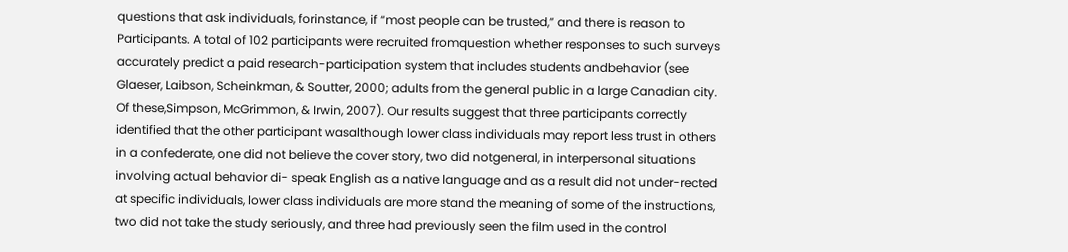questions that ask individuals, forinstance, if “most people can be trusted,” and there is reason to Participants. A total of 102 participants were recruited fromquestion whether responses to such surveys accurately predict a paid research-participation system that includes students andbehavior (see Glaeser, Laibson, Scheinkman, & Soutter, 2000; adults from the general public in a large Canadian city. Of these,Simpson, McGrimmon, & Irwin, 2007). Our results suggest that three participants correctly identified that the other participant wasalthough lower class individuals may report less trust in others in a confederate, one did not believe the cover story, two did notgeneral, in interpersonal situations involving actual behavior di- speak English as a native language and as a result did not under-rected at specific individuals, lower class individuals are more stand the meaning of some of the instructions, two did not take the study seriously, and three had previously seen the film used in the control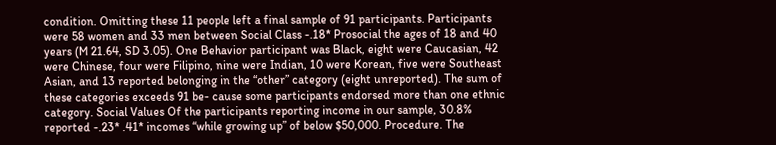condition. Omitting these 11 people left a final sample of 91 participants. Participants were 58 women and 33 men between Social Class -.18* Prosocial the ages of 18 and 40 years (M 21.64, SD 3.05). One Behavior participant was Black, eight were Caucasian, 42 were Chinese, four were Filipino, nine were Indian, 10 were Korean, five were Southeast Asian, and 13 reported belonging in the “other” category (eight unreported). The sum of these categories exceeds 91 be- cause some participants endorsed more than one ethnic category. Social Values Of the participants reporting income in our sample, 30.8% reported -.23* .41* incomes “while growing up” of below $50,000. Procedure. The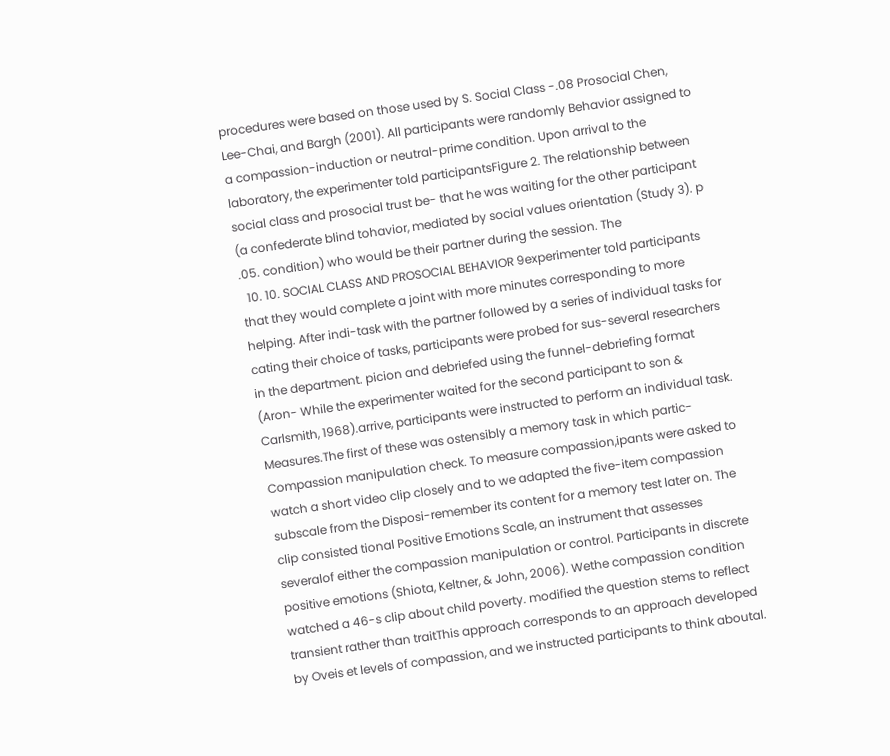procedures were based on those used by S. Social Class -.08 Prosocial Chen, Lee-Chai, and Bargh (2001). All participants were randomly Behavior assigned to a compassion-induction or neutral-prime condition. Upon arrival to the laboratory, the experimenter told participantsFigure 2. The relationship between social class and prosocial trust be- that he was waiting for the other participant (a confederate blind tohavior, mediated by social values orientation (Study 3). p .05. condition) who would be their partner during the session. The
  10. 10. SOCIAL CLASS AND PROSOCIAL BEHAVIOR 9experimenter told participants that they would complete a joint with more minutes corresponding to more helping. After indi-task with the partner followed by a series of individual tasks for cating their choice of tasks, participants were probed for sus-several researchers in the department. picion and debriefed using the funnel-debriefing format (Aron- While the experimenter waited for the second participant to son & Carlsmith, 1968).arrive, participants were instructed to perform an individual task. Measures.The first of these was ostensibly a memory task in which partic- Compassion manipulation check. To measure compassion,ipants were asked to watch a short video clip closely and to we adapted the five-item compassion subscale from the Disposi-remember its content for a memory test later on. The clip consisted tional Positive Emotions Scale, an instrument that assesses severalof either the compassion manipulation or control. Participants in discrete positive emotions (Shiota, Keltner, & John, 2006). Wethe compassion condition watched a 46-s clip about child poverty. modified the question stems to reflect transient rather than traitThis approach corresponds to an approach developed by Oveis et levels of compassion, and we instructed participants to think aboutal.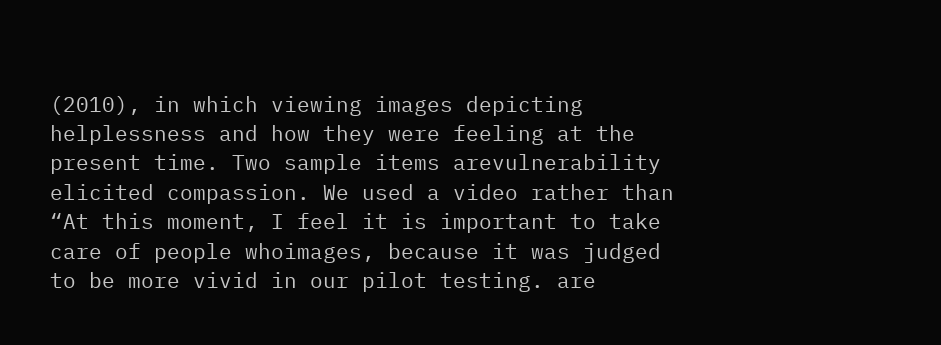(2010), in which viewing images depicting helplessness and how they were feeling at the present time. Two sample items arevulnerability elicited compassion. We used a video rather than “At this moment, I feel it is important to take care of people whoimages, because it was judged to be more vivid in our pilot testing. are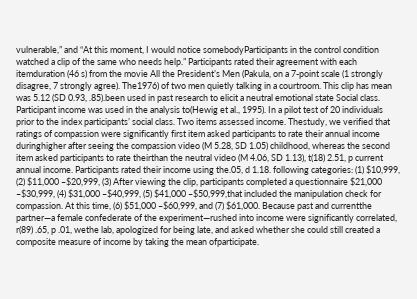vulnerable,” and “At this moment, I would notice somebodyParticipants in the control condition watched a clip of the same who needs help.” Participants rated their agreement with each itemduration (46 s) from the movie All the President’s Men (Pakula, on a 7-point scale (1 strongly disagree, 7 strongly agree). The1976) of two men quietly talking in a courtroom. This clip has mean was 5.12 (SD 0.93, .85).been used in past research to elicit a neutral emotional state Social class. Participant income was used in the analysis to(Hewig et al., 1995). In a pilot test of 20 individuals prior to the index participants’ social class. Two items assessed income. Thestudy, we verified that ratings of compassion were significantly first item asked participants to rate their annual income duringhigher after seeing the compassion video (M 5.28, SD 1.05) childhood, whereas the second item asked participants to rate theirthan the neutral video (M 4.06, SD 1.13), t(18) 2.51, p current annual income. Participants rated their income using the.05, d 1.18. following categories: (1) $10,999, (2) $11,000 –$20,999, (3) After viewing the clip, participants completed a questionnaire $21,000 –$30,999, (4) $31,000 –$40,999, (5) $41,000 –$50,999,that included the manipulation check for compassion. At this time, (6) $51,000 –$60,999, and (7) $61,000. Because past and currentthe partner—a female confederate of the experiment—rushed into income were significantly correlated, r(89) .65, p .01, wethe lab, apologized for being late, and asked whether she could still created a composite measure of income by taking the mean ofparticipate.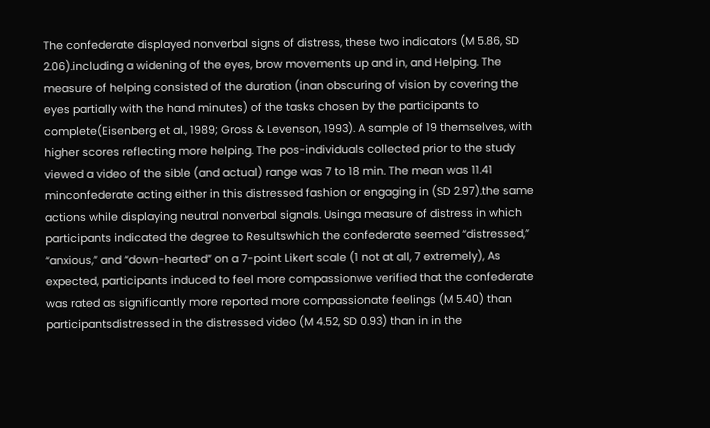The confederate displayed nonverbal signs of distress, these two indicators (M 5.86, SD 2.06).including a widening of the eyes, brow movements up and in, and Helping. The measure of helping consisted of the duration (inan obscuring of vision by covering the eyes partially with the hand minutes) of the tasks chosen by the participants to complete(Eisenberg et al., 1989; Gross & Levenson, 1993). A sample of 19 themselves, with higher scores reflecting more helping. The pos-individuals collected prior to the study viewed a video of the sible (and actual) range was 7 to 18 min. The mean was 11.41 minconfederate acting either in this distressed fashion or engaging in (SD 2.97).the same actions while displaying neutral nonverbal signals. Usinga measure of distress in which participants indicated the degree to Resultswhich the confederate seemed “distressed,” “anxious,” and “down-hearted” on a 7-point Likert scale (1 not at all, 7 extremely), As expected, participants induced to feel more compassionwe verified that the confederate was rated as significantly more reported more compassionate feelings (M 5.40) than participantsdistressed in the distressed video (M 4.52, SD 0.93) than in in the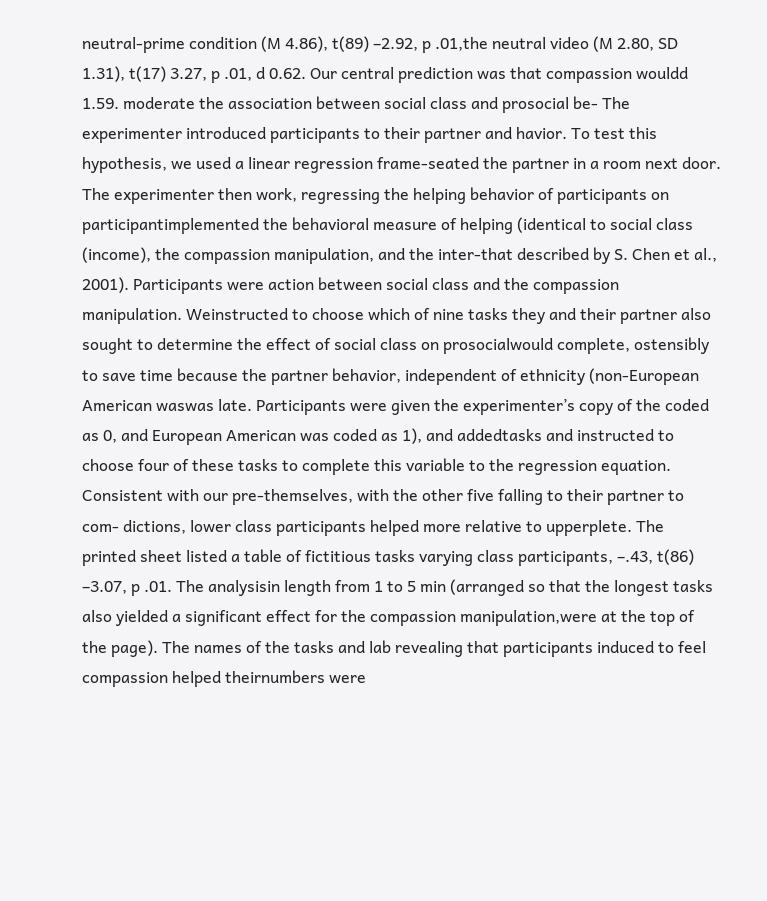neutral-prime condition (M 4.86), t(89) –2.92, p .01,the neutral video (M 2.80, SD 1.31), t(17) 3.27, p .01, d 0.62. Our central prediction was that compassion wouldd 1.59. moderate the association between social class and prosocial be- The experimenter introduced participants to their partner and havior. To test this hypothesis, we used a linear regression frame-seated the partner in a room next door. The experimenter then work, regressing the helping behavior of participants on participantimplemented the behavioral measure of helping (identical to social class (income), the compassion manipulation, and the inter-that described by S. Chen et al., 2001). Participants were action between social class and the compassion manipulation. Weinstructed to choose which of nine tasks they and their partner also sought to determine the effect of social class on prosocialwould complete, ostensibly to save time because the partner behavior, independent of ethnicity (non-European American waswas late. Participants were given the experimenter’s copy of the coded as 0, and European American was coded as 1), and addedtasks and instructed to choose four of these tasks to complete this variable to the regression equation. Consistent with our pre-themselves, with the other five falling to their partner to com- dictions, lower class participants helped more relative to upperplete. The printed sheet listed a table of fictitious tasks varying class participants, –.43, t(86) –3.07, p .01. The analysisin length from 1 to 5 min (arranged so that the longest tasks also yielded a significant effect for the compassion manipulation,were at the top of the page). The names of the tasks and lab revealing that participants induced to feel compassion helped theirnumbers were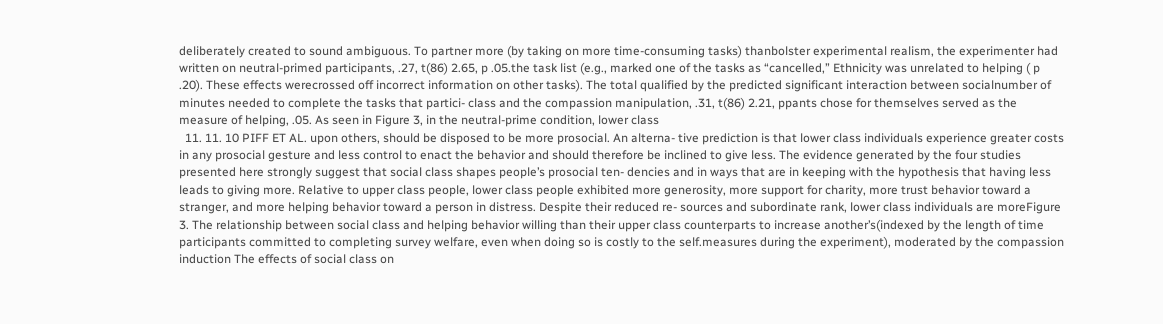deliberately created to sound ambiguous. To partner more (by taking on more time-consuming tasks) thanbolster experimental realism, the experimenter had written on neutral-primed participants, .27, t(86) 2.65, p .05.the task list (e.g., marked one of the tasks as “cancelled,” Ethnicity was unrelated to helping ( p .20). These effects werecrossed off incorrect information on other tasks). The total qualified by the predicted significant interaction between socialnumber of minutes needed to complete the tasks that partici- class and the compassion manipulation, .31, t(86) 2.21, ppants chose for themselves served as the measure of helping, .05. As seen in Figure 3, in the neutral-prime condition, lower class
  11. 11. 10 PIFF ET AL. upon others, should be disposed to be more prosocial. An alterna- tive prediction is that lower class individuals experience greater costs in any prosocial gesture and less control to enact the behavior and should therefore be inclined to give less. The evidence generated by the four studies presented here strongly suggest that social class shapes people’s prosocial ten- dencies and in ways that are in keeping with the hypothesis that having less leads to giving more. Relative to upper class people, lower class people exhibited more generosity, more support for charity, more trust behavior toward a stranger, and more helping behavior toward a person in distress. Despite their reduced re- sources and subordinate rank, lower class individuals are moreFigure 3. The relationship between social class and helping behavior willing than their upper class counterparts to increase another’s(indexed by the length of time participants committed to completing survey welfare, even when doing so is costly to the self.measures during the experiment), moderated by the compassion induction The effects of social class on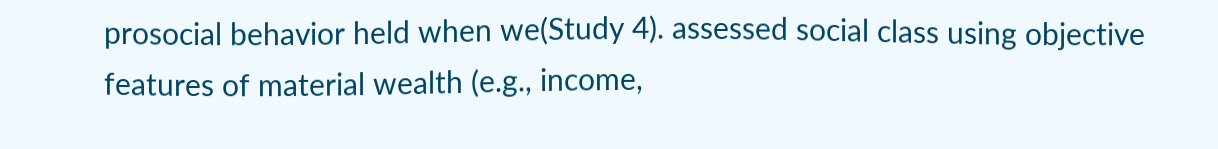prosocial behavior held when we(Study 4). assessed social class using objective features of material wealth (e.g., income,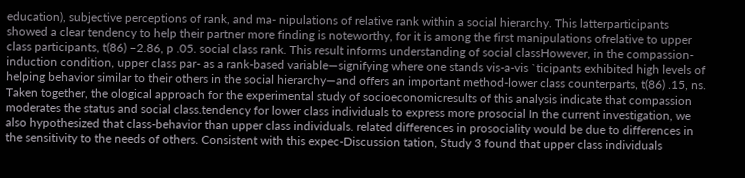education), subjective perceptions of rank, and ma- nipulations of relative rank within a social hierarchy. This latterparticipants showed a clear tendency to help their partner more finding is noteworthy, for it is among the first manipulations ofrelative to upper class participants, t(86) –2.86, p .05. social class rank. This result informs understanding of social classHowever, in the compassion-induction condition, upper class par- as a rank-based variable—signifying where one stands vis-a-vis `ticipants exhibited high levels of helping behavior similar to their others in the social hierarchy—and offers an important method-lower class counterparts, t(86) .15, ns. Taken together, the ological approach for the experimental study of socioeconomicresults of this analysis indicate that compassion moderates the status and social class.tendency for lower class individuals to express more prosocial In the current investigation, we also hypothesized that class-behavior than upper class individuals. related differences in prosociality would be due to differences in the sensitivity to the needs of others. Consistent with this expec-Discussion tation, Study 3 found that upper class individuals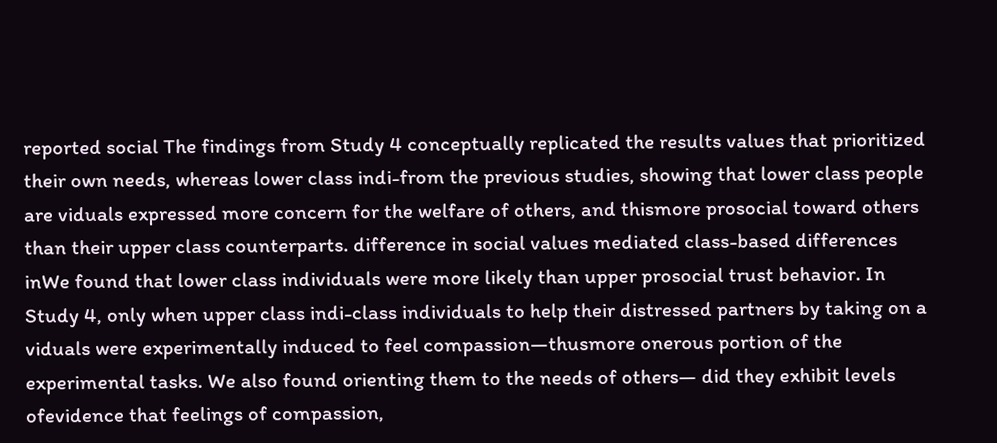reported social The findings from Study 4 conceptually replicated the results values that prioritized their own needs, whereas lower class indi-from the previous studies, showing that lower class people are viduals expressed more concern for the welfare of others, and thismore prosocial toward others than their upper class counterparts. difference in social values mediated class-based differences inWe found that lower class individuals were more likely than upper prosocial trust behavior. In Study 4, only when upper class indi-class individuals to help their distressed partners by taking on a viduals were experimentally induced to feel compassion—thusmore onerous portion of the experimental tasks. We also found orienting them to the needs of others— did they exhibit levels ofevidence that feelings of compassion,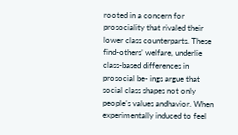rooted in a concern for prosociality that rivaled their lower class counterparts. These find-others’ welfare, underlie class-based differences in prosocial be- ings argue that social class shapes not only people’s values andhavior. When experimentally induced to feel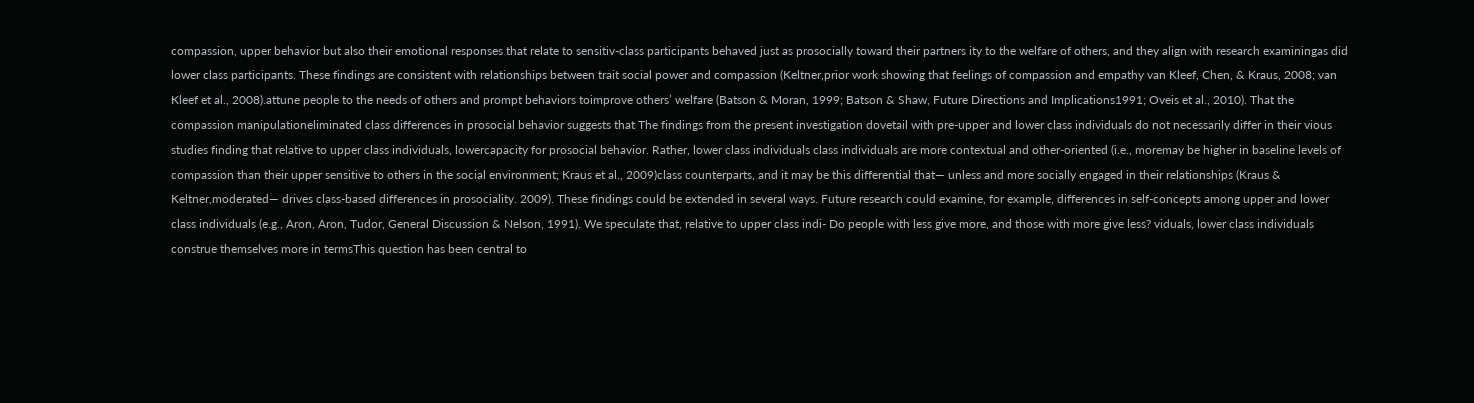compassion, upper behavior but also their emotional responses that relate to sensitiv-class participants behaved just as prosocially toward their partners ity to the welfare of others, and they align with research examiningas did lower class participants. These findings are consistent with relationships between trait social power and compassion (Keltner,prior work showing that feelings of compassion and empathy van Kleef, Chen, & Kraus, 2008; van Kleef et al., 2008).attune people to the needs of others and prompt behaviors toimprove others’ welfare (Batson & Moran, 1999; Batson & Shaw, Future Directions and Implications1991; Oveis et al., 2010). That the compassion manipulationeliminated class differences in prosocial behavior suggests that The findings from the present investigation dovetail with pre-upper and lower class individuals do not necessarily differ in their vious studies finding that relative to upper class individuals, lowercapacity for prosocial behavior. Rather, lower class individuals class individuals are more contextual and other-oriented (i.e., moremay be higher in baseline levels of compassion than their upper sensitive to others in the social environment; Kraus et al., 2009)class counterparts, and it may be this differential that— unless and more socially engaged in their relationships (Kraus & Keltner,moderated— drives class-based differences in prosociality. 2009). These findings could be extended in several ways. Future research could examine, for example, differences in self-concepts among upper and lower class individuals (e.g., Aron, Aron, Tudor, General Discussion & Nelson, 1991). We speculate that, relative to upper class indi- Do people with less give more, and those with more give less? viduals, lower class individuals construe themselves more in termsThis question has been central to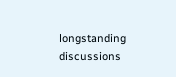longstanding discussions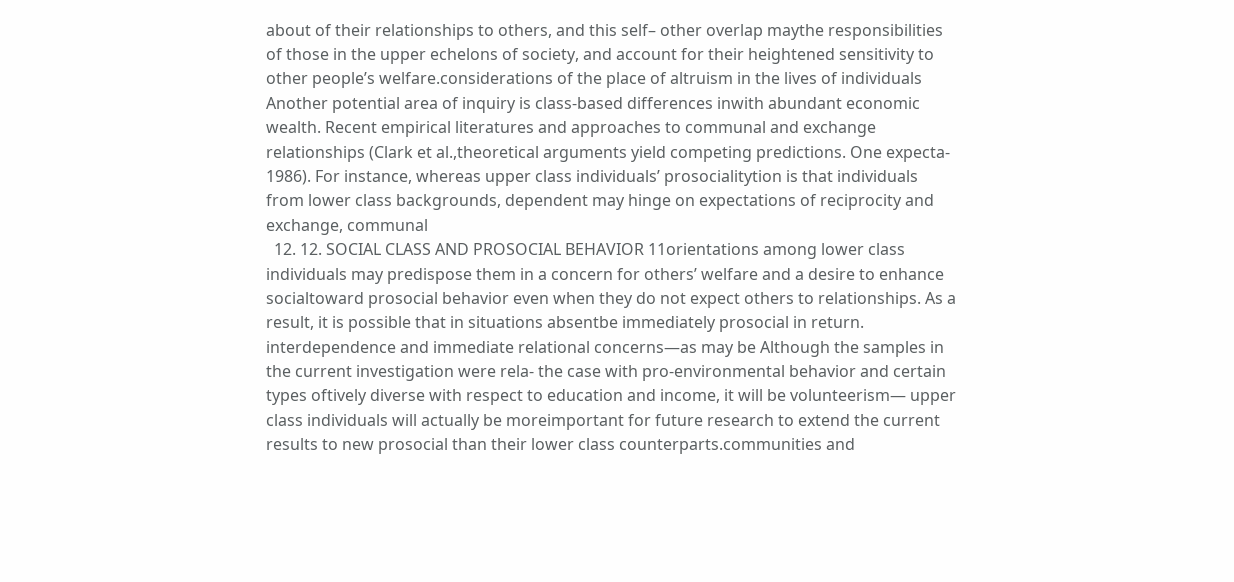about of their relationships to others, and this self– other overlap maythe responsibilities of those in the upper echelons of society, and account for their heightened sensitivity to other people’s welfare.considerations of the place of altruism in the lives of individuals Another potential area of inquiry is class-based differences inwith abundant economic wealth. Recent empirical literatures and approaches to communal and exchange relationships (Clark et al.,theoretical arguments yield competing predictions. One expecta- 1986). For instance, whereas upper class individuals’ prosocialitytion is that individuals from lower class backgrounds, dependent may hinge on expectations of reciprocity and exchange, communal
  12. 12. SOCIAL CLASS AND PROSOCIAL BEHAVIOR 11orientations among lower class individuals may predispose them in a concern for others’ welfare and a desire to enhance socialtoward prosocial behavior even when they do not expect others to relationships. As a result, it is possible that in situations absentbe immediately prosocial in return. interdependence and immediate relational concerns—as may be Although the samples in the current investigation were rela- the case with pro-environmental behavior and certain types oftively diverse with respect to education and income, it will be volunteerism— upper class individuals will actually be moreimportant for future research to extend the current results to new prosocial than their lower class counterparts.communities and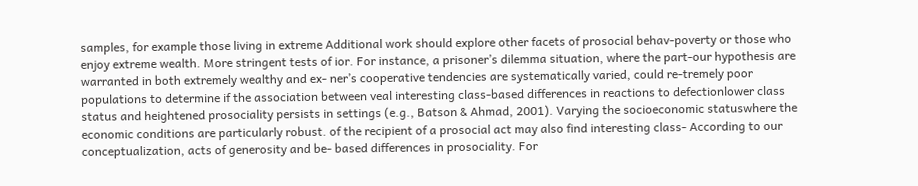samples, for example those living in extreme Additional work should explore other facets of prosocial behav-poverty or those who enjoy extreme wealth. More stringent tests of ior. For instance, a prisoner’s dilemma situation, where the part-our hypothesis are warranted in both extremely wealthy and ex- ner’s cooperative tendencies are systematically varied, could re-tremely poor populations to determine if the association between veal interesting class-based differences in reactions to defectionlower class status and heightened prosociality persists in settings (e.g., Batson & Ahmad, 2001). Varying the socioeconomic statuswhere the economic conditions are particularly robust. of the recipient of a prosocial act may also find interesting class- According to our conceptualization, acts of generosity and be- based differences in prosociality. For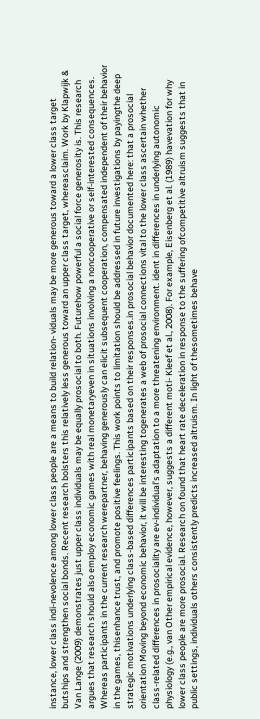instance, lower class indi-nevolence among lower class people are a means to build relation- viduals may be more generous toward a lower class target butships and strengthen social bonds. Recent research bolsters this relatively less generous toward an upper class target, whereasclaim. Work by Klapwijk & Van Lange (2009) demonstrates just upper class individuals may be equally prosocial to both. Futurehow powerful a social force generosity is. This research argues that research should also employ economic games with real monetaryeven in situations involving a noncooperative or self-interested consequences. Whereas participants in the current research werepartner, behaving generously can elicit subsequent cooperation, compensated independent of their behavior in the games, thisenhance trust, and promote positive feelings. This work points to limitation should be addressed in future investigations by payingthe deep strategic motivations underlying class-based differences participants based on their responses.in prosocial behavior documented here: that a prosocial orientation Moving beyond economic behavior, it will be interesting togenerates a web of prosocial connections vital to the lower class ascertain whether class-related differences in prosociality are ev-individual’s adaptation to a more threatening environment. ident in differences in underlying autonomic physiology (e.g., van Other empirical evidence, however, suggests a different moti- Kleef et al., 2008). For example, Eisenberg et al. (1989) havevation for why lower class people are more prosocial. Research on found that heart rate deceleration in response to the suffering ofcompetitive altruism suggests that in public settings, individuals others consistently predicts increased altruism. In light of thesometimes behave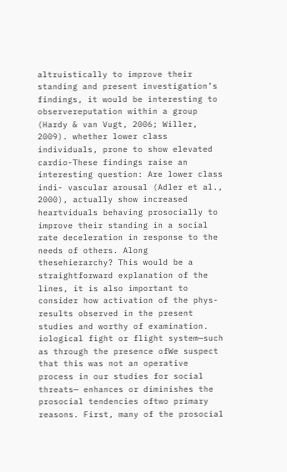altruistically to improve their standing and present investigation’s findings, it would be interesting to observereputation within a group (Hardy & van Vugt, 2006; Willer, 2009). whether lower class individuals, prone to show elevated cardio-These findings raise an interesting question: Are lower class indi- vascular arousal (Adler et al., 2000), actually show increased heartviduals behaving prosocially to improve their standing in a social rate deceleration in response to the needs of others. Along thesehierarchy? This would be a straightforward explanation of the lines, it is also important to consider how activation of the phys-results observed in the present studies and worthy of examination. iological fight or flight system—such as through the presence ofWe suspect that this was not an operative process in our studies for social threats— enhances or diminishes the prosocial tendencies oftwo primary reasons. First, many of the prosocial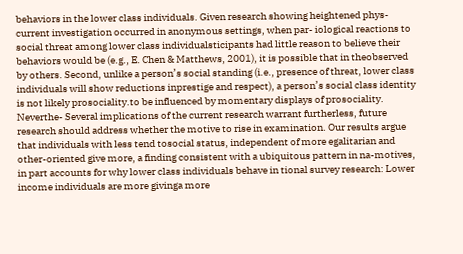behaviors in the lower class individuals. Given research showing heightened phys-current investigation occurred in anonymous settings, when par- iological reactions to social threat among lower class individualsticipants had little reason to believe their behaviors would be (e.g., E. Chen & Matthews, 2001), it is possible that in theobserved by others. Second, unlike a person’s social standing (i.e., presence of threat, lower class individuals will show reductions inprestige and respect), a person’s social class identity is not likely prosociality.to be influenced by momentary displays of prosociality. Neverthe- Several implications of the current research warrant furtherless, future research should address whether the motive to rise in examination. Our results argue that individuals with less tend tosocial status, independent of more egalitarian and other-oriented give more, a finding consistent with a ubiquitous pattern in na-motives, in part accounts for why lower class individuals behave in tional survey research: Lower income individuals are more givinga more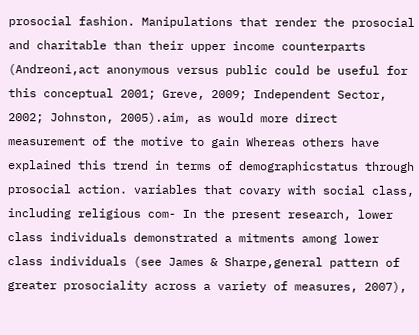prosocial fashion. Manipulations that render the prosocial and charitable than their upper income counterparts (Andreoni,act anonymous versus public could be useful for this conceptual 2001; Greve, 2009; Independent Sector, 2002; Johnston, 2005).aim, as would more direct measurement of the motive to gain Whereas others have explained this trend in terms of demographicstatus through prosocial action. variables that covary with social class, including religious com- In the present research, lower class individuals demonstrated a mitments among lower class individuals (see James & Sharpe,general pattern of greater prosociality across a variety of measures, 2007),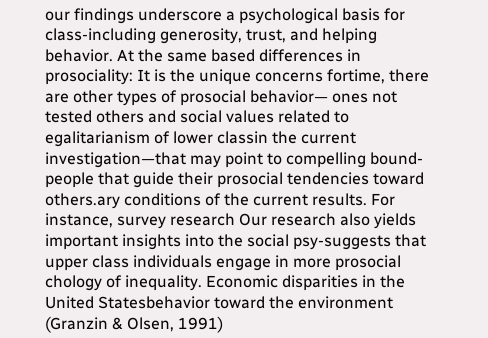our findings underscore a psychological basis for class-including generosity, trust, and helping behavior. At the same based differences in prosociality: It is the unique concerns fortime, there are other types of prosocial behavior— ones not tested others and social values related to egalitarianism of lower classin the current investigation—that may point to compelling bound- people that guide their prosocial tendencies toward others.ary conditions of the current results. For instance, survey research Our research also yields important insights into the social psy-suggests that upper class individuals engage in more prosocial chology of inequality. Economic disparities in the United Statesbehavior toward the environment (Granzin & Olsen, 1991)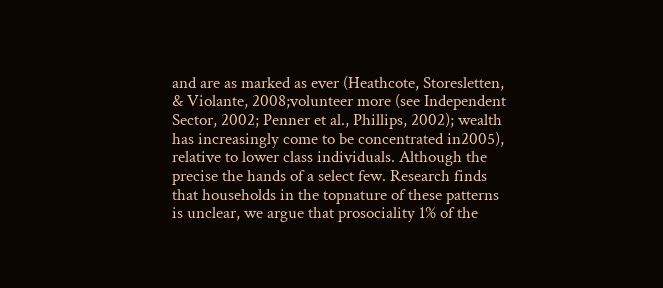and are as marked as ever (Heathcote, Storesletten, & Violante, 2008;volunteer more (see Independent Sector, 2002; Penner et al., Phillips, 2002); wealth has increasingly come to be concentrated in2005), relative to lower class individuals. Although the precise the hands of a select few. Research finds that households in the topnature of these patterns is unclear, we argue that prosociality 1% of the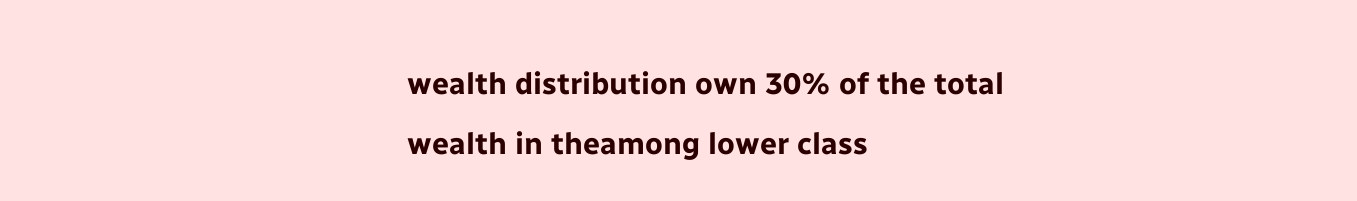wealth distribution own 30% of the total wealth in theamong lower class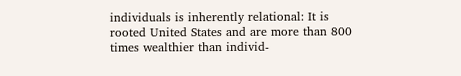individuals is inherently relational: It is rooted United States and are more than 800 times wealthier than individ-